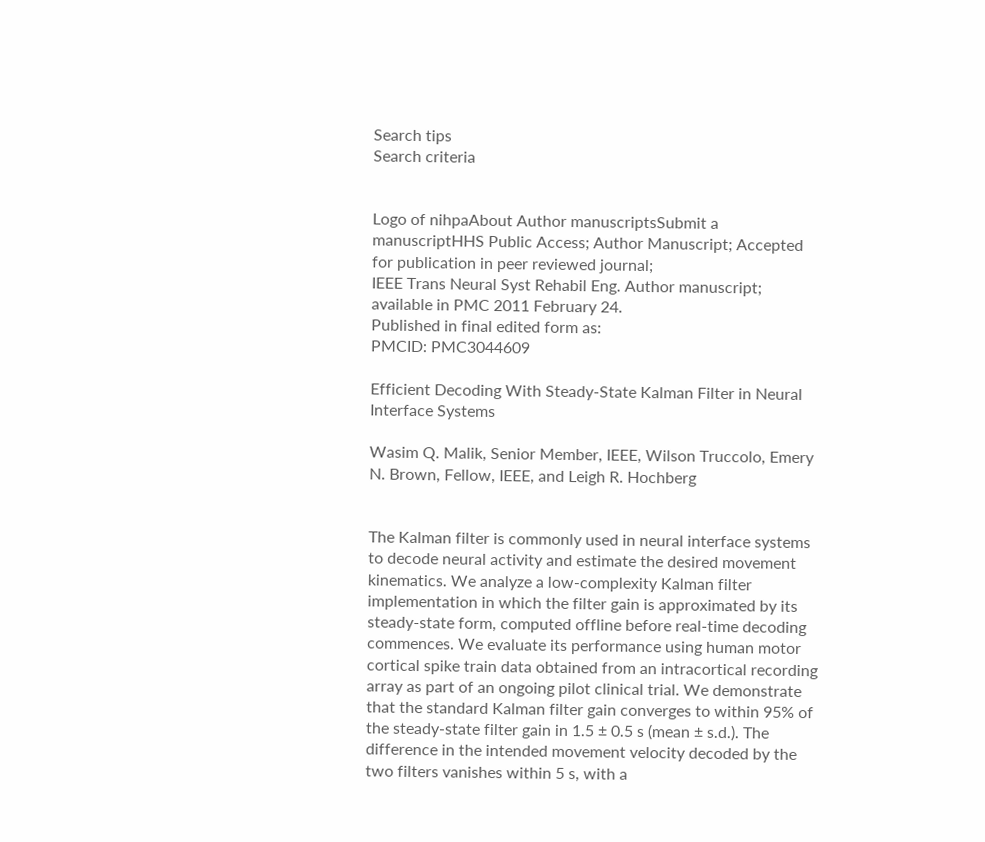Search tips
Search criteria


Logo of nihpaAbout Author manuscriptsSubmit a manuscriptHHS Public Access; Author Manuscript; Accepted for publication in peer reviewed journal;
IEEE Trans Neural Syst Rehabil Eng. Author manuscript; available in PMC 2011 February 24.
Published in final edited form as:
PMCID: PMC3044609

Efficient Decoding With Steady-State Kalman Filter in Neural Interface Systems

Wasim Q. Malik, Senior Member, IEEE, Wilson Truccolo, Emery N. Brown, Fellow, IEEE, and Leigh R. Hochberg


The Kalman filter is commonly used in neural interface systems to decode neural activity and estimate the desired movement kinematics. We analyze a low-complexity Kalman filter implementation in which the filter gain is approximated by its steady-state form, computed offline before real-time decoding commences. We evaluate its performance using human motor cortical spike train data obtained from an intracortical recording array as part of an ongoing pilot clinical trial. We demonstrate that the standard Kalman filter gain converges to within 95% of the steady-state filter gain in 1.5 ± 0.5 s (mean ± s.d.). The difference in the intended movement velocity decoded by the two filters vanishes within 5 s, with a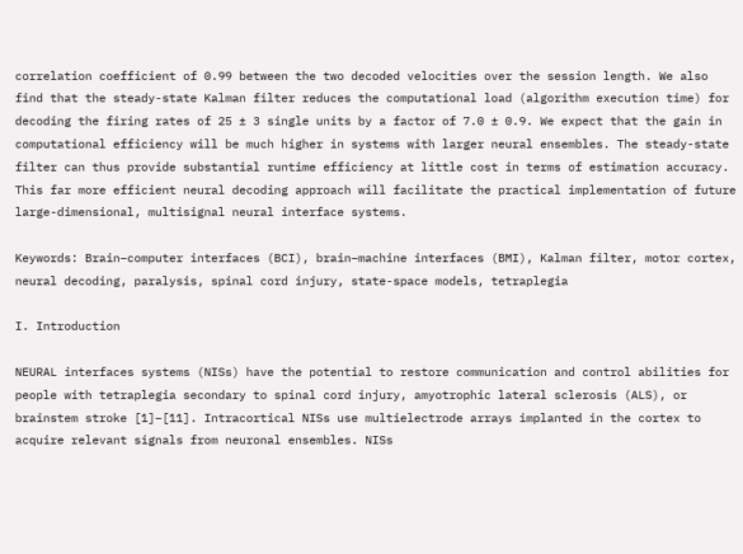correlation coefficient of 0.99 between the two decoded velocities over the session length. We also find that the steady-state Kalman filter reduces the computational load (algorithm execution time) for decoding the firing rates of 25 ± 3 single units by a factor of 7.0 ± 0.9. We expect that the gain in computational efficiency will be much higher in systems with larger neural ensembles. The steady-state filter can thus provide substantial runtime efficiency at little cost in terms of estimation accuracy. This far more efficient neural decoding approach will facilitate the practical implementation of future large-dimensional, multisignal neural interface systems.

Keywords: Brain–computer interfaces (BCI), brain–machine interfaces (BMI), Kalman filter, motor cortex, neural decoding, paralysis, spinal cord injury, state-space models, tetraplegia

I. Introduction

NEURAL interfaces systems (NISs) have the potential to restore communication and control abilities for people with tetraplegia secondary to spinal cord injury, amyotrophic lateral sclerosis (ALS), or brainstem stroke [1]–[11]. Intracortical NISs use multielectrode arrays implanted in the cortex to acquire relevant signals from neuronal ensembles. NISs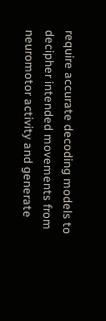require accurate decoding models to decipher intended movements from neuromotor activity and generate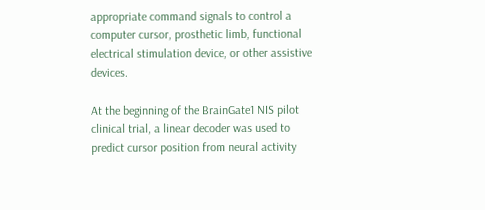appropriate command signals to control a computer cursor, prosthetic limb, functional electrical stimulation device, or other assistive devices.

At the beginning of the BrainGate1 NIS pilot clinical trial, a linear decoder was used to predict cursor position from neural activity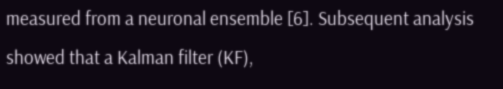measured from a neuronal ensemble [6]. Subsequent analysis showed that a Kalman filter (KF),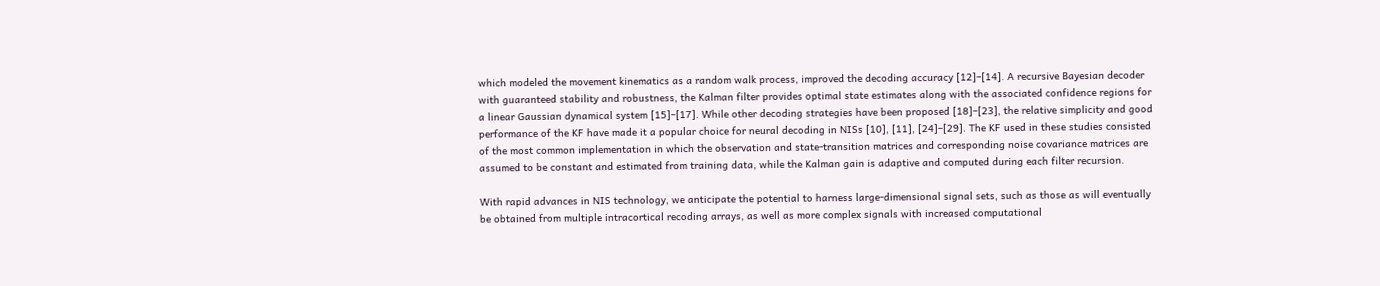which modeled the movement kinematics as a random walk process, improved the decoding accuracy [12]–[14]. A recursive Bayesian decoder with guaranteed stability and robustness, the Kalman filter provides optimal state estimates along with the associated confidence regions for a linear Gaussian dynamical system [15]–[17]. While other decoding strategies have been proposed [18]–[23], the relative simplicity and good performance of the KF have made it a popular choice for neural decoding in NISs [10], [11], [24]–[29]. The KF used in these studies consisted of the most common implementation in which the observation and state-transition matrices and corresponding noise covariance matrices are assumed to be constant and estimated from training data, while the Kalman gain is adaptive and computed during each filter recursion.

With rapid advances in NIS technology, we anticipate the potential to harness large-dimensional signal sets, such as those as will eventually be obtained from multiple intracortical recoding arrays, as well as more complex signals with increased computational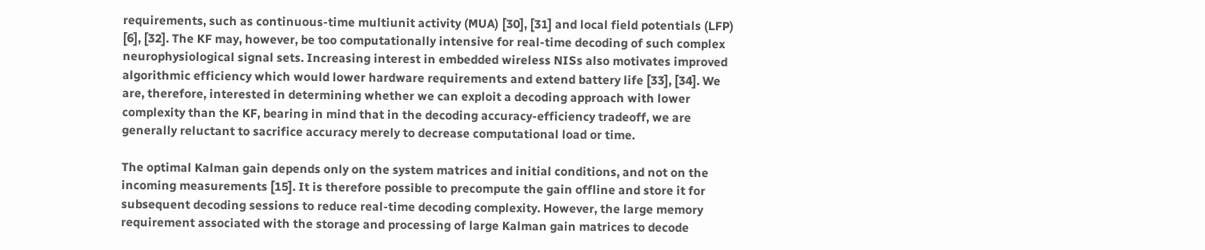requirements, such as continuous-time multiunit activity (MUA) [30], [31] and local field potentials (LFP) [6], [32]. The KF may, however, be too computationally intensive for real-time decoding of such complex neurophysiological signal sets. Increasing interest in embedded wireless NISs also motivates improved algorithmic efficiency which would lower hardware requirements and extend battery life [33], [34]. We are, therefore, interested in determining whether we can exploit a decoding approach with lower complexity than the KF, bearing in mind that in the decoding accuracy-efficiency tradeoff, we are generally reluctant to sacrifice accuracy merely to decrease computational load or time.

The optimal Kalman gain depends only on the system matrices and initial conditions, and not on the incoming measurements [15]. It is therefore possible to precompute the gain offline and store it for subsequent decoding sessions to reduce real-time decoding complexity. However, the large memory requirement associated with the storage and processing of large Kalman gain matrices to decode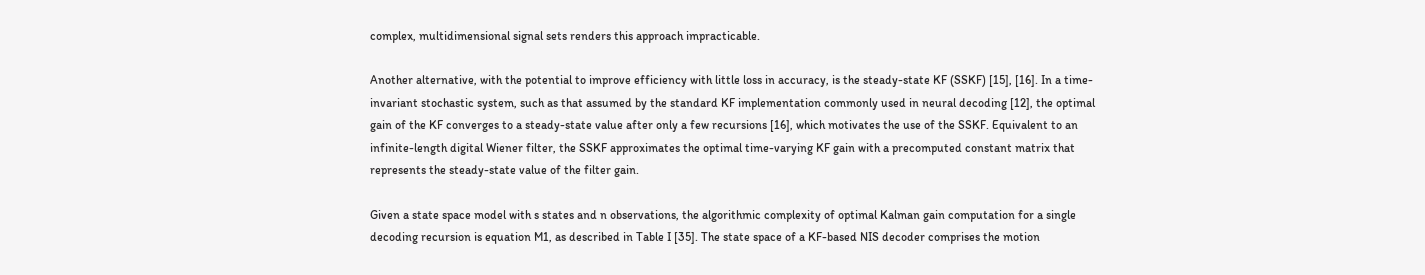complex, multidimensional signal sets renders this approach impracticable.

Another alternative, with the potential to improve efficiency with little loss in accuracy, is the steady-state KF (SSKF) [15], [16]. In a time-invariant stochastic system, such as that assumed by the standard KF implementation commonly used in neural decoding [12], the optimal gain of the KF converges to a steady-state value after only a few recursions [16], which motivates the use of the SSKF. Equivalent to an infinite-length digital Wiener filter, the SSKF approximates the optimal time-varying KF gain with a precomputed constant matrix that represents the steady-state value of the filter gain.

Given a state space model with s states and n observations, the algorithmic complexity of optimal Kalman gain computation for a single decoding recursion is equation M1, as described in Table I [35]. The state space of a KF-based NIS decoder comprises the motion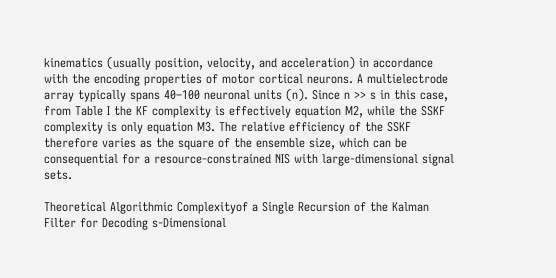kinematics (usually position, velocity, and acceleration) in accordance with the encoding properties of motor cortical neurons. A multielectrode array typically spans 40–100 neuronal units (n). Since n >> s in this case, from Table I the KF complexity is effectively equation M2, while the SSKF complexity is only equation M3. The relative efficiency of the SSKF therefore varies as the square of the ensemble size, which can be consequential for a resource-constrained NIS with large-dimensional signal sets.

Theoretical Algorithmic Complexityof a Single Recursion of the Kalman Filter for Decoding s-Dimensional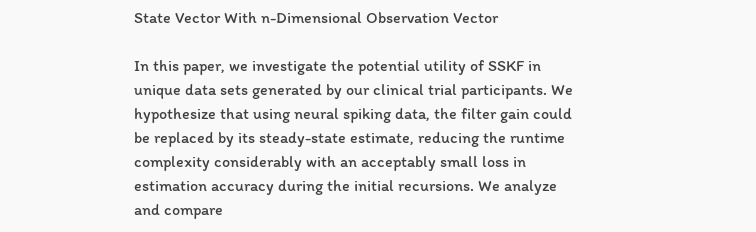State Vector With n-Dimensional Observation Vector

In this paper, we investigate the potential utility of SSKF in unique data sets generated by our clinical trial participants. We hypothesize that using neural spiking data, the filter gain could be replaced by its steady-state estimate, reducing the runtime complexity considerably with an acceptably small loss in estimation accuracy during the initial recursions. We analyze and compare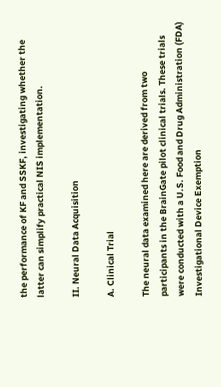the performance of KF and SSKF, investigating whether the latter can simplify practical NIS implementation.

II. Neural Data Acquisition

A. Clinical Trial

The neural data examined here are derived from two participants in the BrainGate pilot clinical trials. These trials were conducted with a U.S. Food and Drug Administration (FDA) Investigational Device Exemption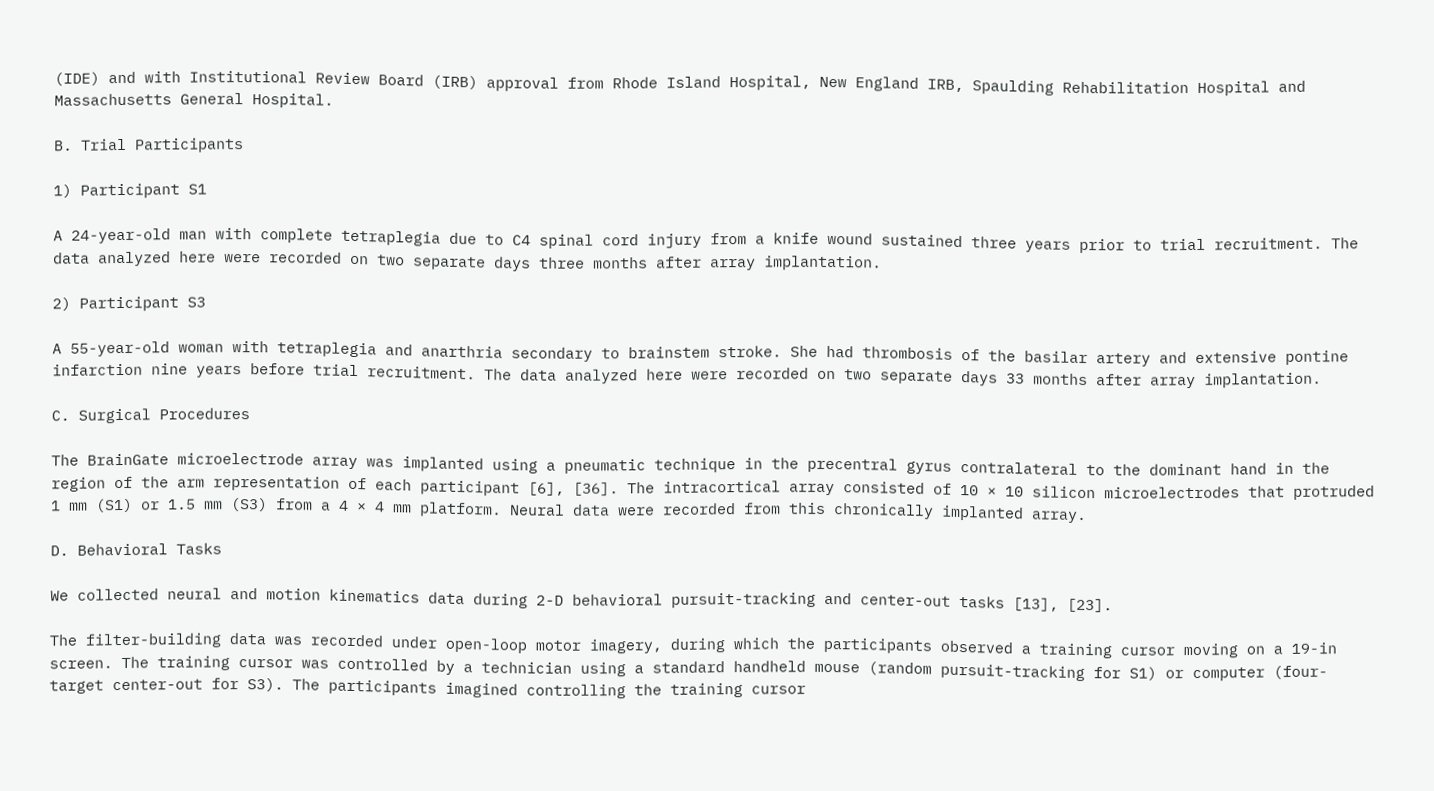(IDE) and with Institutional Review Board (IRB) approval from Rhode Island Hospital, New England IRB, Spaulding Rehabilitation Hospital and Massachusetts General Hospital.

B. Trial Participants

1) Participant S1

A 24-year-old man with complete tetraplegia due to C4 spinal cord injury from a knife wound sustained three years prior to trial recruitment. The data analyzed here were recorded on two separate days three months after array implantation.

2) Participant S3

A 55-year-old woman with tetraplegia and anarthria secondary to brainstem stroke. She had thrombosis of the basilar artery and extensive pontine infarction nine years before trial recruitment. The data analyzed here were recorded on two separate days 33 months after array implantation.

C. Surgical Procedures

The BrainGate microelectrode array was implanted using a pneumatic technique in the precentral gyrus contralateral to the dominant hand in the region of the arm representation of each participant [6], [36]. The intracortical array consisted of 10 × 10 silicon microelectrodes that protruded 1 mm (S1) or 1.5 mm (S3) from a 4 × 4 mm platform. Neural data were recorded from this chronically implanted array.

D. Behavioral Tasks

We collected neural and motion kinematics data during 2-D behavioral pursuit-tracking and center-out tasks [13], [23].

The filter-building data was recorded under open-loop motor imagery, during which the participants observed a training cursor moving on a 19-in screen. The training cursor was controlled by a technician using a standard handheld mouse (random pursuit-tracking for S1) or computer (four-target center-out for S3). The participants imagined controlling the training cursor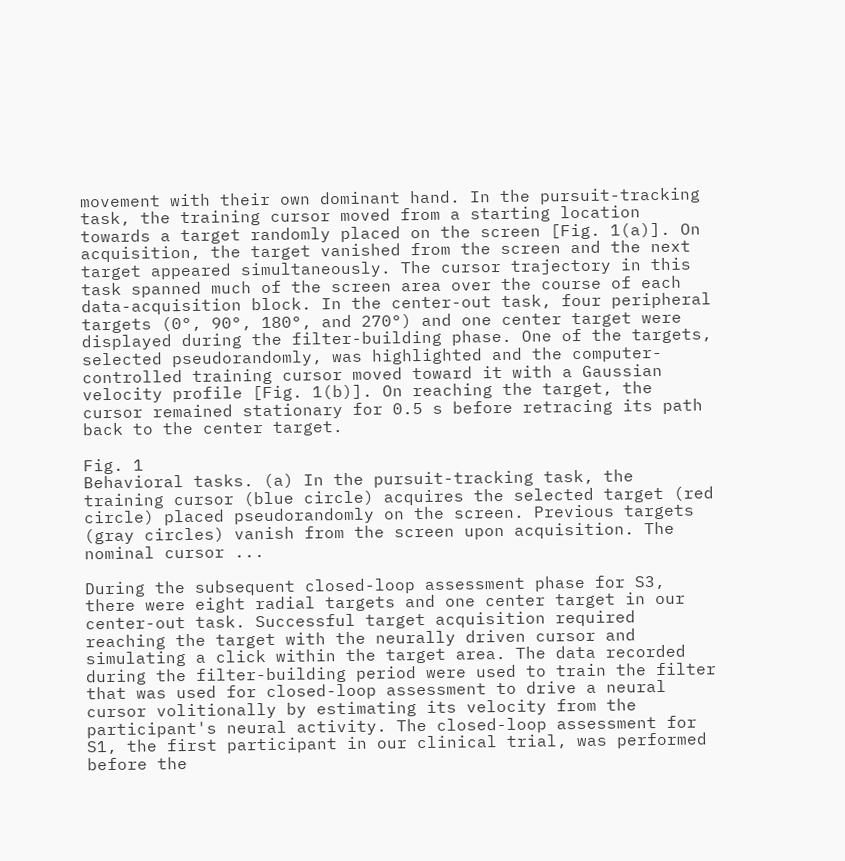movement with their own dominant hand. In the pursuit-tracking task, the training cursor moved from a starting location towards a target randomly placed on the screen [Fig. 1(a)]. On acquisition, the target vanished from the screen and the next target appeared simultaneously. The cursor trajectory in this task spanned much of the screen area over the course of each data-acquisition block. In the center-out task, four peripheral targets (0°, 90°, 180°, and 270°) and one center target were displayed during the filter-building phase. One of the targets, selected pseudorandomly, was highlighted and the computer-controlled training cursor moved toward it with a Gaussian velocity profile [Fig. 1(b)]. On reaching the target, the cursor remained stationary for 0.5 s before retracing its path back to the center target.

Fig. 1
Behavioral tasks. (a) In the pursuit-tracking task, the training cursor (blue circle) acquires the selected target (red circle) placed pseudorandomly on the screen. Previous targets (gray circles) vanish from the screen upon acquisition. The nominal cursor ...

During the subsequent closed-loop assessment phase for S3, there were eight radial targets and one center target in our center-out task. Successful target acquisition required reaching the target with the neurally driven cursor and simulating a click within the target area. The data recorded during the filter-building period were used to train the filter that was used for closed-loop assessment to drive a neural cursor volitionally by estimating its velocity from the participant's neural activity. The closed-loop assessment for S1, the first participant in our clinical trial, was performed before the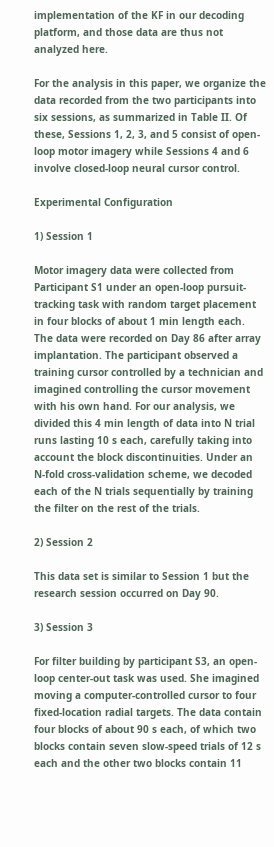implementation of the KF in our decoding platform, and those data are thus not analyzed here.

For the analysis in this paper, we organize the data recorded from the two participants into six sessions, as summarized in Table II. Of these, Sessions 1, 2, 3, and 5 consist of open-loop motor imagery while Sessions 4 and 6 involve closed-loop neural cursor control.

Experimental Configuration

1) Session 1

Motor imagery data were collected from Participant S1 under an open-loop pursuit-tracking task with random target placement in four blocks of about 1 min length each. The data were recorded on Day 86 after array implantation. The participant observed a training cursor controlled by a technician and imagined controlling the cursor movement with his own hand. For our analysis, we divided this 4 min length of data into N trial runs lasting 10 s each, carefully taking into account the block discontinuities. Under an N-fold cross-validation scheme, we decoded each of the N trials sequentially by training the filter on the rest of the trials.

2) Session 2

This data set is similar to Session 1 but the research session occurred on Day 90.

3) Session 3

For filter building by participant S3, an open-loop center-out task was used. She imagined moving a computer-controlled cursor to four fixed-location radial targets. The data contain four blocks of about 90 s each, of which two blocks contain seven slow-speed trials of 12 s each and the other two blocks contain 11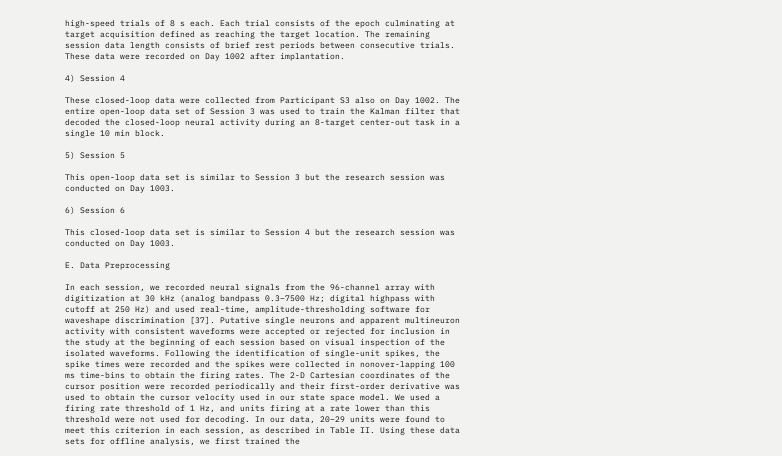high-speed trials of 8 s each. Each trial consists of the epoch culminating at target acquisition defined as reaching the target location. The remaining session data length consists of brief rest periods between consecutive trials. These data were recorded on Day 1002 after implantation.

4) Session 4

These closed-loop data were collected from Participant S3 also on Day 1002. The entire open-loop data set of Session 3 was used to train the Kalman filter that decoded the closed-loop neural activity during an 8-target center-out task in a single 10 min block.

5) Session 5

This open-loop data set is similar to Session 3 but the research session was conducted on Day 1003.

6) Session 6

This closed-loop data set is similar to Session 4 but the research session was conducted on Day 1003.

E. Data Preprocessing

In each session, we recorded neural signals from the 96-channel array with digitization at 30 kHz (analog bandpass 0.3–7500 Hz; digital highpass with cutoff at 250 Hz) and used real-time, amplitude-thresholding software for waveshape discrimination [37]. Putative single neurons and apparent multineuron activity with consistent waveforms were accepted or rejected for inclusion in the study at the beginning of each session based on visual inspection of the isolated waveforms. Following the identification of single-unit spikes, the spike times were recorded and the spikes were collected in nonover-lapping 100 ms time-bins to obtain the firing rates. The 2-D Cartesian coordinates of the cursor position were recorded periodically and their first-order derivative was used to obtain the cursor velocity used in our state space model. We used a firing rate threshold of 1 Hz, and units firing at a rate lower than this threshold were not used for decoding. In our data, 20–29 units were found to meet this criterion in each session, as described in Table II. Using these data sets for offline analysis, we first trained the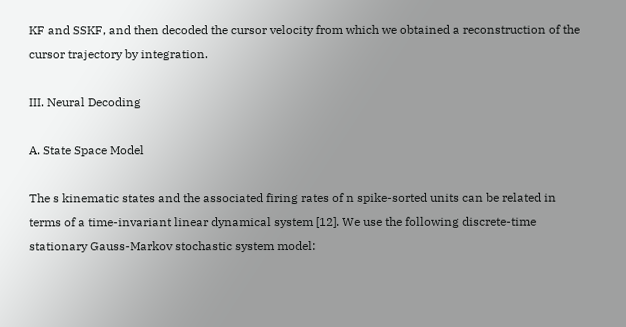KF and SSKF, and then decoded the cursor velocity from which we obtained a reconstruction of the cursor trajectory by integration.

III. Neural Decoding

A. State Space Model

The s kinematic states and the associated firing rates of n spike-sorted units can be related in terms of a time-invariant linear dynamical system [12]. We use the following discrete-time stationary Gauss-Markov stochastic system model: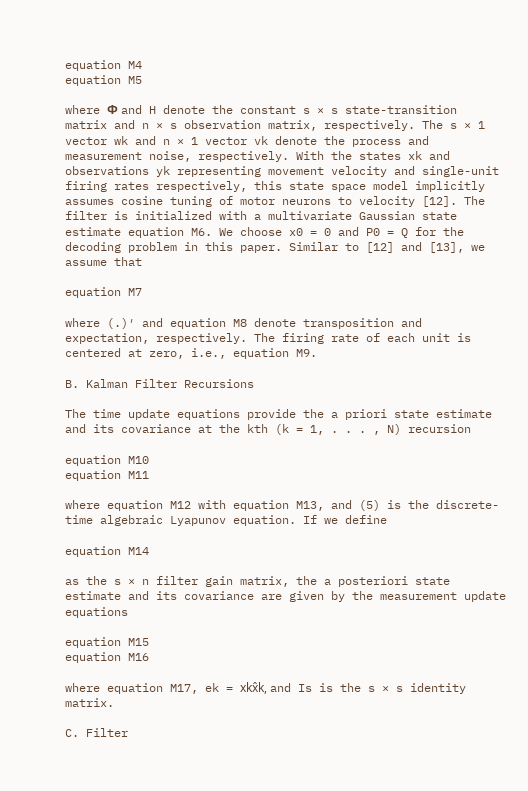equation M4
equation M5

where Φ and H denote the constant s × s state-transition matrix and n × s observation matrix, respectively. The s × 1 vector wk and n × 1 vector vk denote the process and measurement noise, respectively. With the states xk and observations yk representing movement velocity and single-unit firing rates respectively, this state space model implicitly assumes cosine tuning of motor neurons to velocity [12]. The filter is initialized with a multivariate Gaussian state estimate equation M6. We choose x0 = 0 and P0 = Q for the decoding problem in this paper. Similar to [12] and [13], we assume that

equation M7

where (.)′ and equation M8 denote transposition and expectation, respectively. The firing rate of each unit is centered at zero, i.e., equation M9.

B. Kalman Filter Recursions

The time update equations provide the a priori state estimate and its covariance at the kth (k = 1, . . . , N) recursion

equation M10
equation M11

where equation M12 with equation M13, and (5) is the discrete-time algebraic Lyapunov equation. If we define

equation M14

as the s × n filter gain matrix, the a posteriori state estimate and its covariance are given by the measurement update equations

equation M15
equation M16

where equation M17, ek = xkx̂k, and Is is the s × s identity matrix.

C. Filter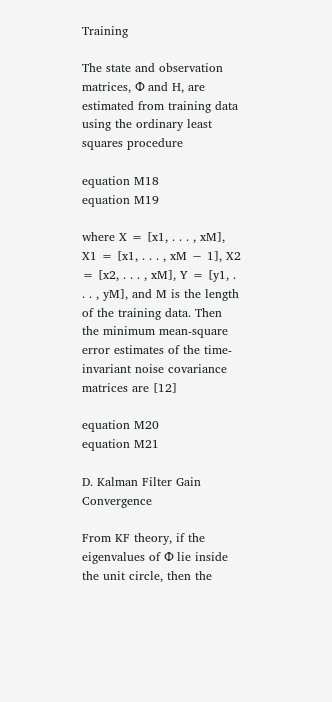Training

The state and observation matrices, Φ and H, are estimated from training data using the ordinary least squares procedure

equation M18
equation M19

where X = [x1, . . . , xM], X1 = [x1, . . . , xM − 1], X2 = [x2, . . . , xM], Y = [y1, . . . , yM], and M is the length of the training data. Then the minimum mean-square error estimates of the time-invariant noise covariance matrices are [12]

equation M20
equation M21

D. Kalman Filter Gain Convergence

From KF theory, if the eigenvalues of Φ lie inside the unit circle, then the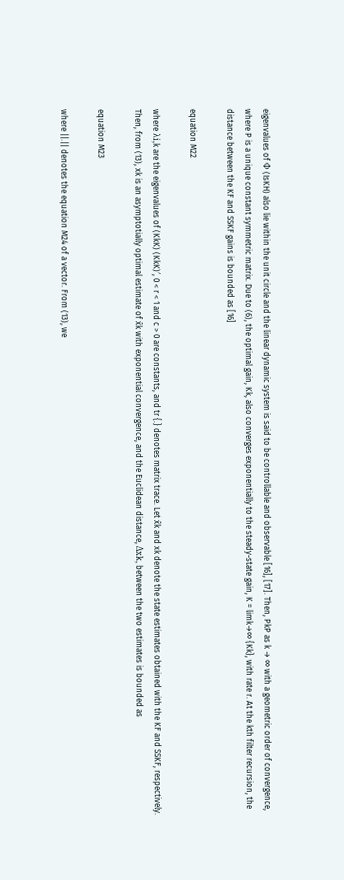eigenvalues of Φ (IsKH) also lie within the unit circle and the linear dynamic system is said to be controllable and observable [16], [17]. Then, PkP as k → ∞ with a geometric order of convergence, where P is a unique constant symmetric matrix. Due to (6), the optimal gain, Kk, also converges exponentially to the steady-state gain, K = limk→∞ {Kk}, with rate r. At the kth filter recursion, the distance between the KF and SSKF gains is bounded as [16]

equation M22

where λi,k are the eigenvalues of (KkK) (KkK)′, 0 < r < 1 and c > 0 are constants, and tr {.} denotes matrix trace. Let x̂k and xk denote the state estimates obtained with the KF and SSKF, respectively. Then, from (13), xk is an asymptotially optimal estimate of x̂k with exponential convergence, and the Euclidean distance, Δxk, between the two estimates is bounded as

equation M23

where ||.|| denotes the equation M24 of a vector. From (13), we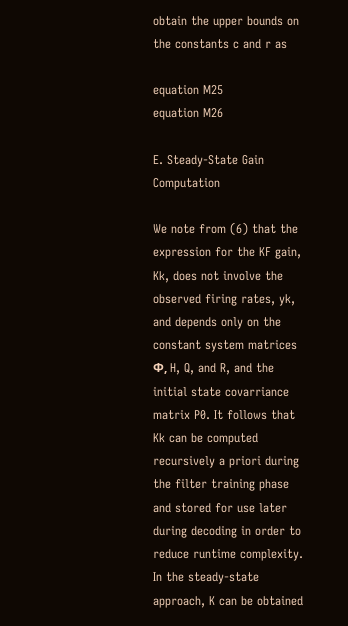obtain the upper bounds on the constants c and r as

equation M25
equation M26

E. Steady-State Gain Computation

We note from (6) that the expression for the KF gain, Kk, does not involve the observed firing rates, yk, and depends only on the constant system matrices Φ, H, Q, and R, and the initial state covarriance matrix P0. It follows that Kk can be computed recursively a priori during the filter training phase and stored for use later during decoding in order to reduce runtime complexity. In the steady-state approach, K can be obtained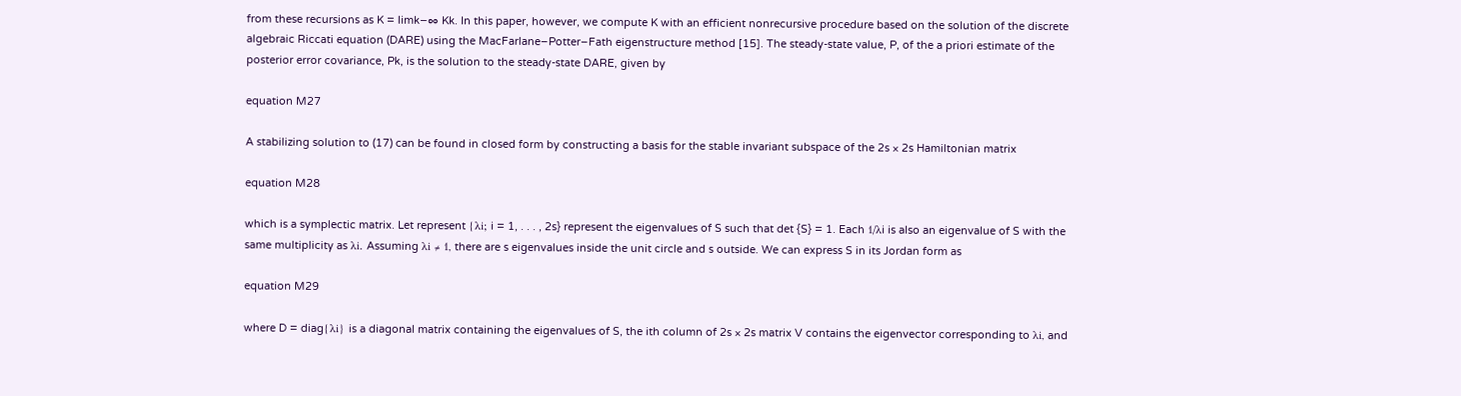from these recursions as K = limk−∞ Kk. In this paper, however, we compute K with an efficient nonrecursive procedure based on the solution of the discrete algebraic Riccati equation (DARE) using the MacFarlane–Potter–Fath eigenstructure method [15]. The steady-state value, P, of the a priori estimate of the posterior error covariance, Pk, is the solution to the steady-state DARE, given by

equation M27

A stabilizing solution to (17) can be found in closed form by constructing a basis for the stable invariant subspace of the 2s × 2s Hamiltonian matrix

equation M28

which is a symplectic matrix. Let represent {λi; i = 1, . . . , 2s} represent the eigenvalues of S such that det {S} = 1. Each 1/λi is also an eigenvalue of S with the same multiplicity as λi. Assuming λi ≠ 1, there are s eigenvalues inside the unit circle and s outside. We can express S in its Jordan form as

equation M29

where D = diag{λi} is a diagonal matrix containing the eigenvalues of S, the ith column of 2s × 2s matrix V contains the eigenvector corresponding to λi, and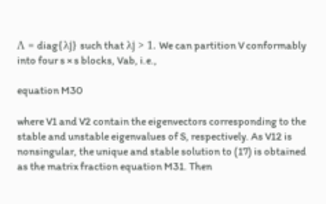Λ = diag{λj} such that λj > 1. We can partition V conformably into four s × s blocks, Vab, i.e.,

equation M30

where V1 and V2 contain the eigenvectors corresponding to the stable and unstable eigenvalues of S, respectively. As V12 is nonsingular, the unique and stable solution to (17) is obtained as the matrix fraction equation M31. Then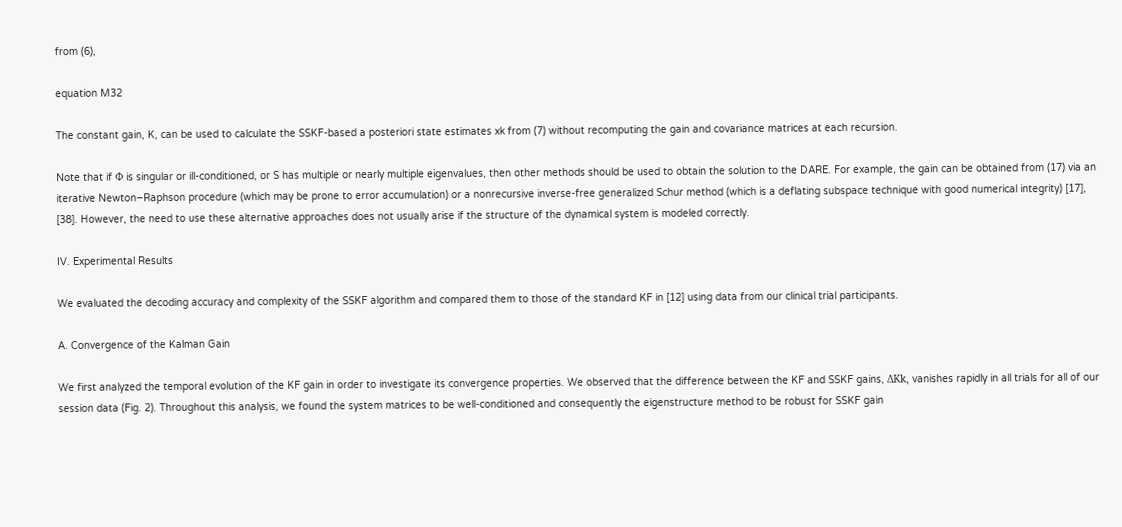from (6),

equation M32

The constant gain, K, can be used to calculate the SSKF-based a posteriori state estimates xk from (7) without recomputing the gain and covariance matrices at each recursion.

Note that if Φ is singular or ill-conditioned, or S has multiple or nearly multiple eigenvalues, then other methods should be used to obtain the solution to the DARE. For example, the gain can be obtained from (17) via an iterative Newton–Raphson procedure (which may be prone to error accumulation) or a nonrecursive inverse-free generalized Schur method (which is a deflating subspace technique with good numerical integrity) [17], [38]. However, the need to use these alternative approaches does not usually arise if the structure of the dynamical system is modeled correctly.

IV. Experimental Results

We evaluated the decoding accuracy and complexity of the SSKF algorithm and compared them to those of the standard KF in [12] using data from our clinical trial participants.

A. Convergence of the Kalman Gain

We first analyzed the temporal evolution of the KF gain in order to investigate its convergence properties. We observed that the difference between the KF and SSKF gains, ΔKk, vanishes rapidly in all trials for all of our session data (Fig. 2). Throughout this analysis, we found the system matrices to be well-conditioned and consequently the eigenstructure method to be robust for SSKF gain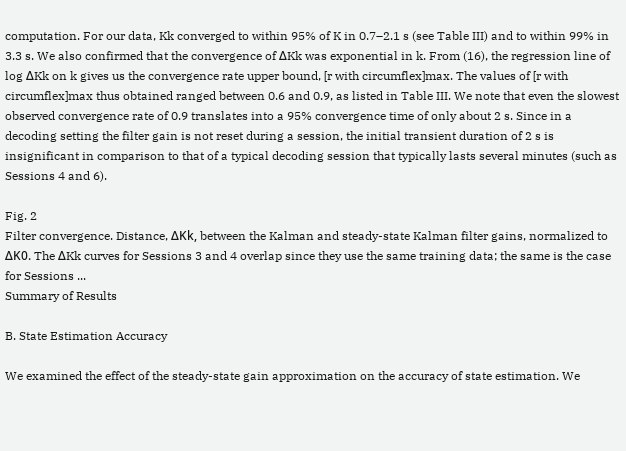computation. For our data, Kk converged to within 95% of K in 0.7–2.1 s (see Table III) and to within 99% in 3.3 s. We also confirmed that the convergence of ΔKk was exponential in k. From (16), the regression line of log ΔKk on k gives us the convergence rate upper bound, [r with circumflex]max. The values of [r with circumflex]max thus obtained ranged between 0.6 and 0.9, as listed in Table III. We note that even the slowest observed convergence rate of 0.9 translates into a 95% convergence time of only about 2 s. Since in a decoding setting the filter gain is not reset during a session, the initial transient duration of 2 s is insignificant in comparison to that of a typical decoding session that typically lasts several minutes (such as Sessions 4 and 6).

Fig. 2
Filter convergence. Distance, ΔKk, between the Kalman and steady-state Kalman filter gains, normalized to ΔK0. The ΔKk curves for Sessions 3 and 4 overlap since they use the same training data; the same is the case for Sessions ...
Summary of Results

B. State Estimation Accuracy

We examined the effect of the steady-state gain approximation on the accuracy of state estimation. We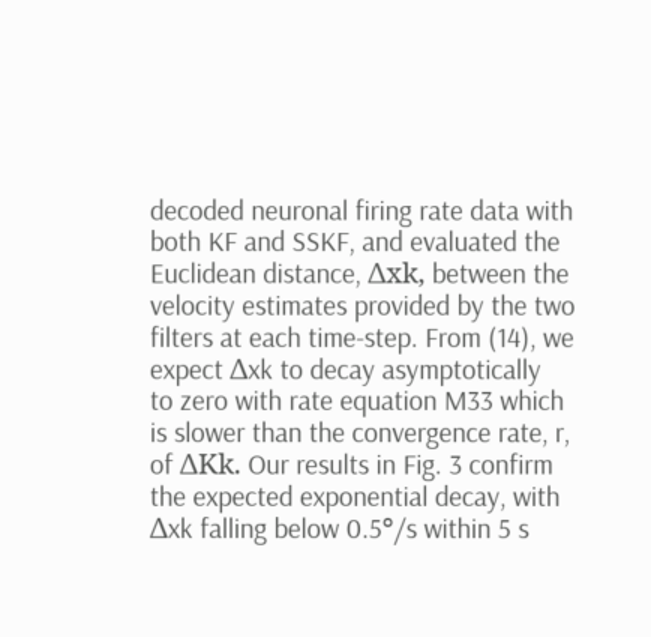decoded neuronal firing rate data with both KF and SSKF, and evaluated the Euclidean distance, Δxk, between the velocity estimates provided by the two filters at each time-step. From (14), we expect Δxk to decay asymptotically to zero with rate equation M33 which is slower than the convergence rate, r, of ΔKk. Our results in Fig. 3 confirm the expected exponential decay, with Δxk falling below 0.5°/s within 5 s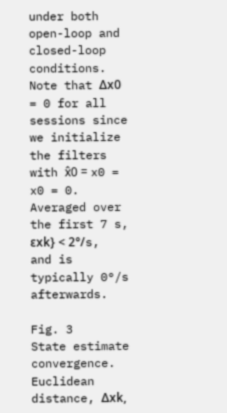under both open-loop and closed-loop conditions. Note that Δx0 = 0 for all sessions since we initialize the filters with x̂0 = x0 = x0 = 0. Averaged over the first 7 s, εxk} < 2°/s, and is typically 0°/s afterwards.

Fig. 3
State estimate convergence. Euclidean distance, Δxk,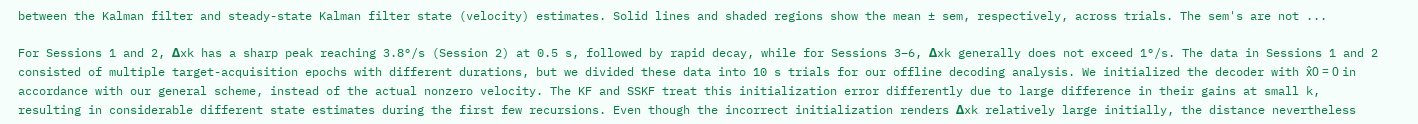between the Kalman filter and steady-state Kalman filter state (velocity) estimates. Solid lines and shaded regions show the mean ± sem, respectively, across trials. The sem's are not ...

For Sessions 1 and 2, Δxk has a sharp peak reaching 3.8°/s (Session 2) at 0.5 s, followed by rapid decay, while for Sessions 3–6, Δxk generally does not exceed 1°/s. The data in Sessions 1 and 2 consisted of multiple target-acquisition epochs with different durations, but we divided these data into 10 s trials for our offline decoding analysis. We initialized the decoder with x̂0 = 0 in accordance with our general scheme, instead of the actual nonzero velocity. The KF and SSKF treat this initialization error differently due to large difference in their gains at small k, resulting in considerable different state estimates during the first few recursions. Even though the incorrect initialization renders Δxk relatively large initially, the distance nevertheless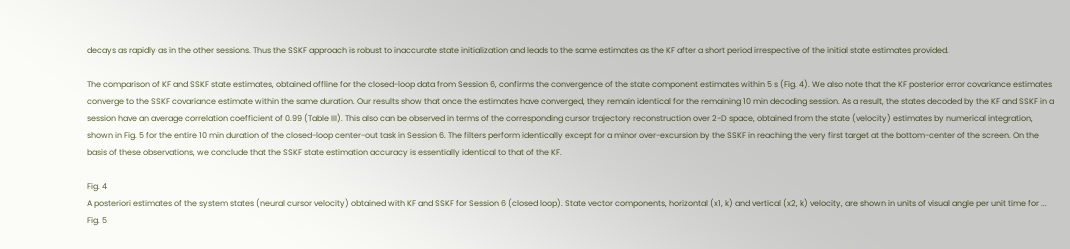decays as rapidly as in the other sessions. Thus the SSKF approach is robust to inaccurate state initialization and leads to the same estimates as the KF after a short period irrespective of the initial state estimates provided.

The comparison of KF and SSKF state estimates, obtained offline for the closed-loop data from Session 6, confirms the convergence of the state component estimates within 5 s (Fig. 4). We also note that the KF posterior error covariance estimates converge to the SSKF covariance estimate within the same duration. Our results show that once the estimates have converged, they remain identical for the remaining 10 min decoding session. As a result, the states decoded by the KF and SSKF in a session have an average correlation coefficient of 0.99 (Table III). This also can be observed in terms of the corresponding cursor trajectory reconstruction over 2-D space, obtained from the state (velocity) estimates by numerical integration, shown in Fig. 5 for the entire 10 min duration of the closed-loop center-out task in Session 6. The filters perform identically except for a minor over-excursion by the SSKF in reaching the very first target at the bottom-center of the screen. On the basis of these observations, we conclude that the SSKF state estimation accuracy is essentially identical to that of the KF.

Fig. 4
A posteriori estimates of the system states (neural cursor velocity) obtained with KF and SSKF for Session 6 (closed loop). State vector components, horizontal (x1, k) and vertical (x2, k) velocity, are shown in units of visual angle per unit time for ...
Fig. 5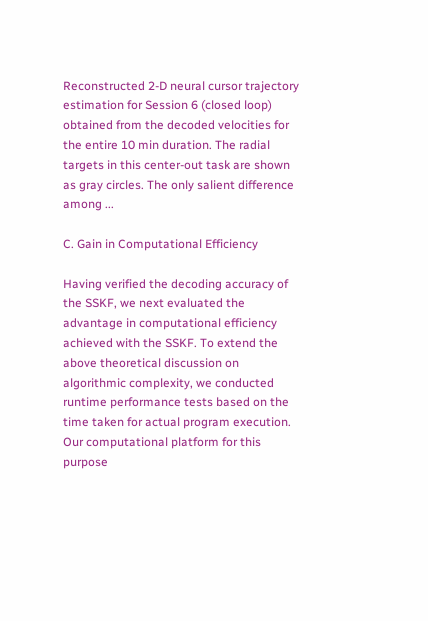Reconstructed 2-D neural cursor trajectory estimation for Session 6 (closed loop) obtained from the decoded velocities for the entire 10 min duration. The radial targets in this center-out task are shown as gray circles. The only salient difference among ...

C. Gain in Computational Efficiency

Having verified the decoding accuracy of the SSKF, we next evaluated the advantage in computational efficiency achieved with the SSKF. To extend the above theoretical discussion on algorithmic complexity, we conducted runtime performance tests based on the time taken for actual program execution. Our computational platform for this purpose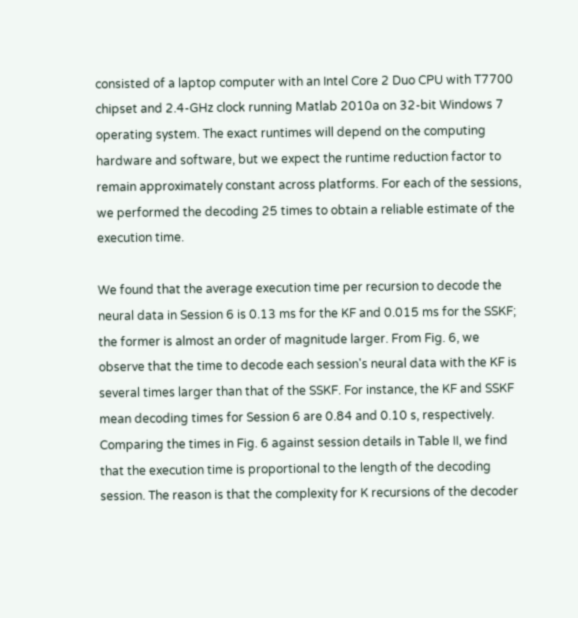consisted of a laptop computer with an Intel Core 2 Duo CPU with T7700 chipset and 2.4-GHz clock running Matlab 2010a on 32-bit Windows 7 operating system. The exact runtimes will depend on the computing hardware and software, but we expect the runtime reduction factor to remain approximately constant across platforms. For each of the sessions, we performed the decoding 25 times to obtain a reliable estimate of the execution time.

We found that the average execution time per recursion to decode the neural data in Session 6 is 0.13 ms for the KF and 0.015 ms for the SSKF; the former is almost an order of magnitude larger. From Fig. 6, we observe that the time to decode each session's neural data with the KF is several times larger than that of the SSKF. For instance, the KF and SSKF mean decoding times for Session 6 are 0.84 and 0.10 s, respectively. Comparing the times in Fig. 6 against session details in Table II, we find that the execution time is proportional to the length of the decoding session. The reason is that the complexity for K recursions of the decoder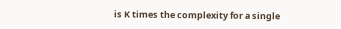is K times the complexity for a single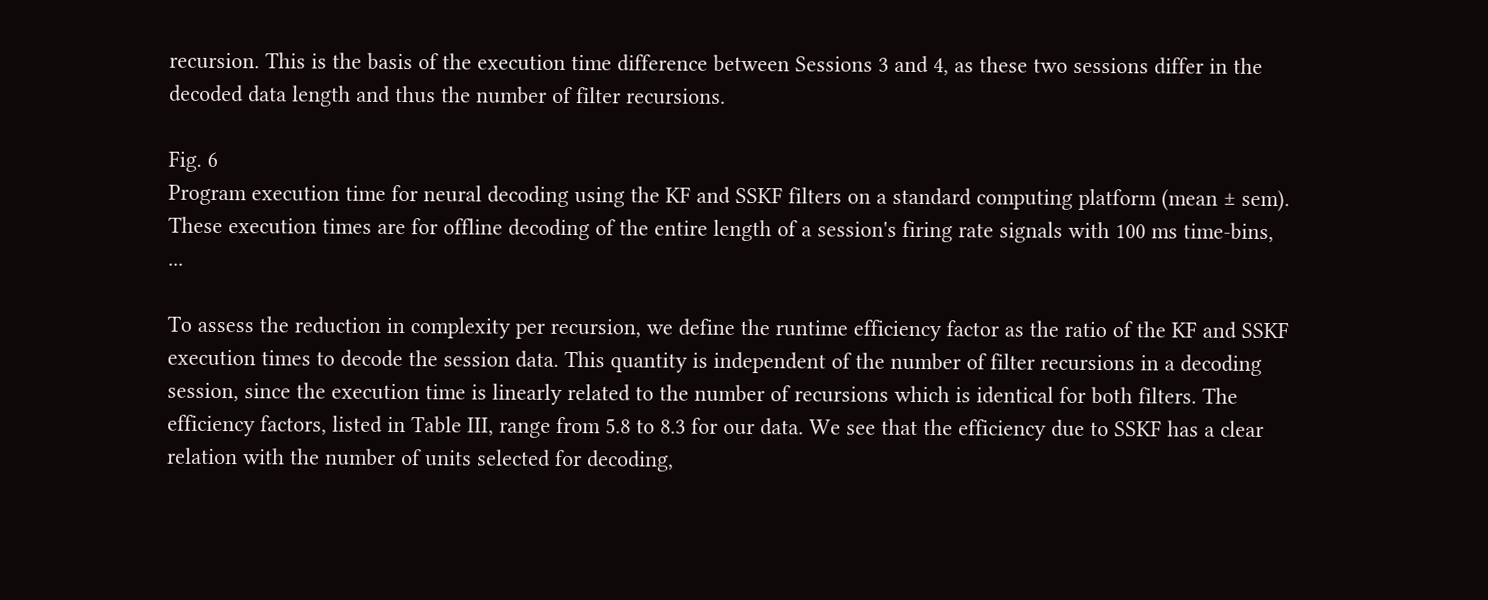recursion. This is the basis of the execution time difference between Sessions 3 and 4, as these two sessions differ in the decoded data length and thus the number of filter recursions.

Fig. 6
Program execution time for neural decoding using the KF and SSKF filters on a standard computing platform (mean ± sem). These execution times are for offline decoding of the entire length of a session's firing rate signals with 100 ms time-bins, ...

To assess the reduction in complexity per recursion, we define the runtime efficiency factor as the ratio of the KF and SSKF execution times to decode the session data. This quantity is independent of the number of filter recursions in a decoding session, since the execution time is linearly related to the number of recursions which is identical for both filters. The efficiency factors, listed in Table III, range from 5.8 to 8.3 for our data. We see that the efficiency due to SSKF has a clear relation with the number of units selected for decoding,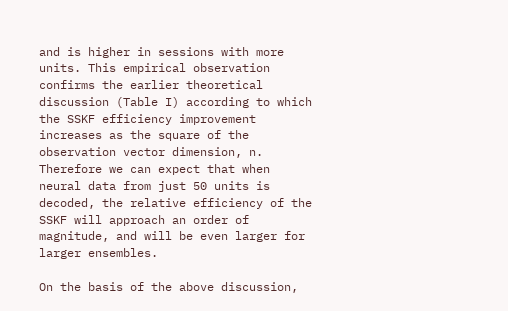and is higher in sessions with more units. This empirical observation confirms the earlier theoretical discussion (Table I) according to which the SSKF efficiency improvement increases as the square of the observation vector dimension, n. Therefore we can expect that when neural data from just 50 units is decoded, the relative efficiency of the SSKF will approach an order of magnitude, and will be even larger for larger ensembles.

On the basis of the above discussion,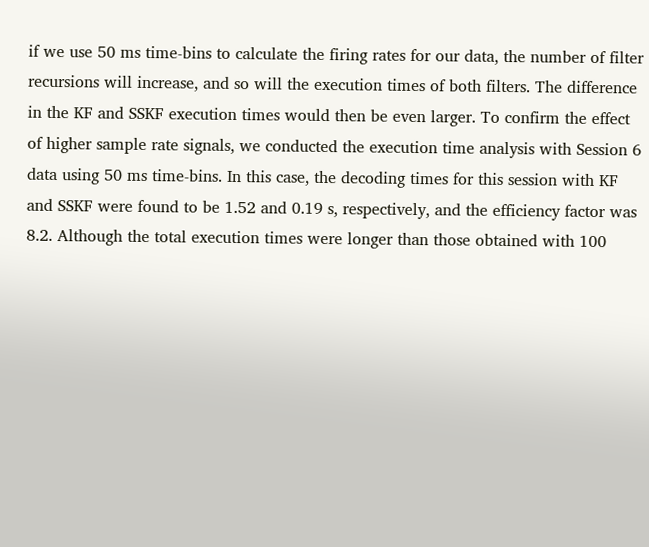if we use 50 ms time-bins to calculate the firing rates for our data, the number of filter recursions will increase, and so will the execution times of both filters. The difference in the KF and SSKF execution times would then be even larger. To confirm the effect of higher sample rate signals, we conducted the execution time analysis with Session 6 data using 50 ms time-bins. In this case, the decoding times for this session with KF and SSKF were found to be 1.52 and 0.19 s, respectively, and the efficiency factor was 8.2. Although the total execution times were longer than those obtained with 100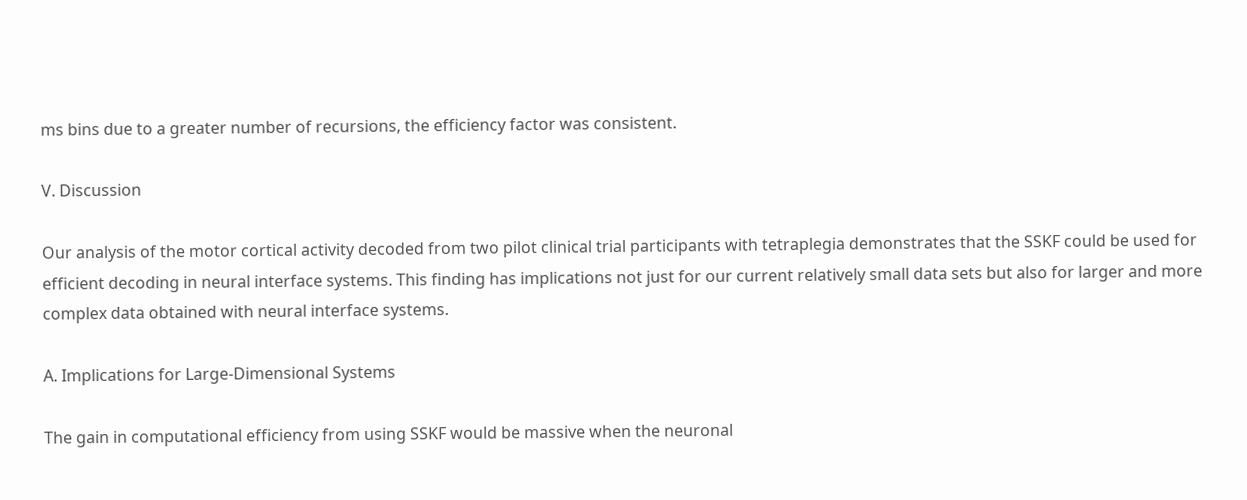ms bins due to a greater number of recursions, the efficiency factor was consistent.

V. Discussion

Our analysis of the motor cortical activity decoded from two pilot clinical trial participants with tetraplegia demonstrates that the SSKF could be used for efficient decoding in neural interface systems. This finding has implications not just for our current relatively small data sets but also for larger and more complex data obtained with neural interface systems.

A. Implications for Large-Dimensional Systems

The gain in computational efficiency from using SSKF would be massive when the neuronal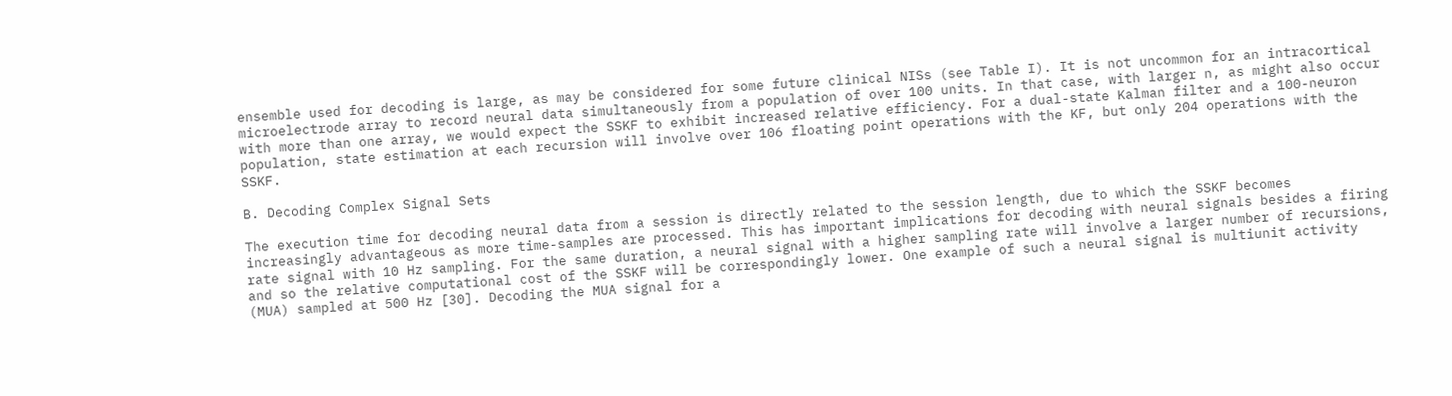ensemble used for decoding is large, as may be considered for some future clinical NISs (see Table I). It is not uncommon for an intracortical microelectrode array to record neural data simultaneously from a population of over 100 units. In that case, with larger n, as might also occur with more than one array, we would expect the SSKF to exhibit increased relative efficiency. For a dual-state Kalman filter and a 100-neuron population, state estimation at each recursion will involve over 106 floating point operations with the KF, but only 204 operations with the SSKF.

B. Decoding Complex Signal Sets

The execution time for decoding neural data from a session is directly related to the session length, due to which the SSKF becomes increasingly advantageous as more time-samples are processed. This has important implications for decoding with neural signals besides a firing rate signal with 10 Hz sampling. For the same duration, a neural signal with a higher sampling rate will involve a larger number of recursions, and so the relative computational cost of the SSKF will be correspondingly lower. One example of such a neural signal is multiunit activity (MUA) sampled at 500 Hz [30]. Decoding the MUA signal for a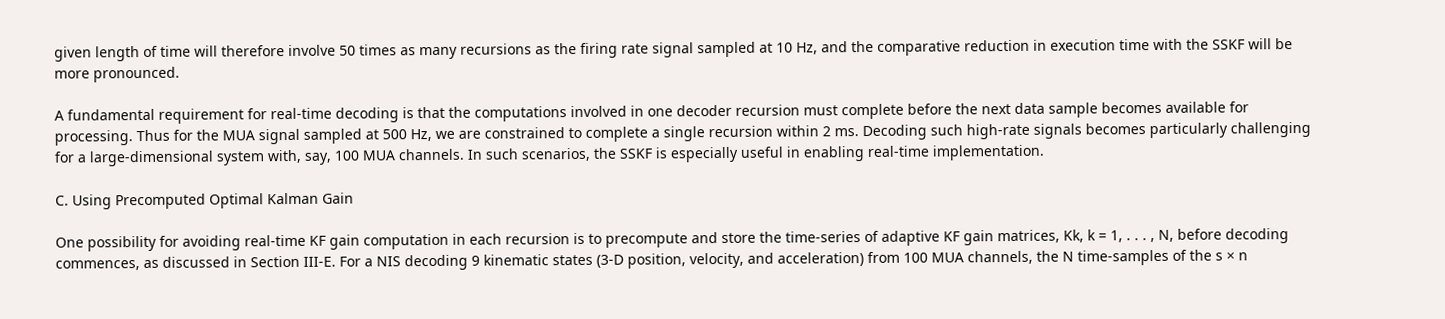given length of time will therefore involve 50 times as many recursions as the firing rate signal sampled at 10 Hz, and the comparative reduction in execution time with the SSKF will be more pronounced.

A fundamental requirement for real-time decoding is that the computations involved in one decoder recursion must complete before the next data sample becomes available for processing. Thus for the MUA signal sampled at 500 Hz, we are constrained to complete a single recursion within 2 ms. Decoding such high-rate signals becomes particularly challenging for a large-dimensional system with, say, 100 MUA channels. In such scenarios, the SSKF is especially useful in enabling real-time implementation.

C. Using Precomputed Optimal Kalman Gain

One possibility for avoiding real-time KF gain computation in each recursion is to precompute and store the time-series of adaptive KF gain matrices, Kk, k = 1, . . . , N, before decoding commences, as discussed in Section III-E. For a NIS decoding 9 kinematic states (3-D position, velocity, and acceleration) from 100 MUA channels, the N time-samples of the s × n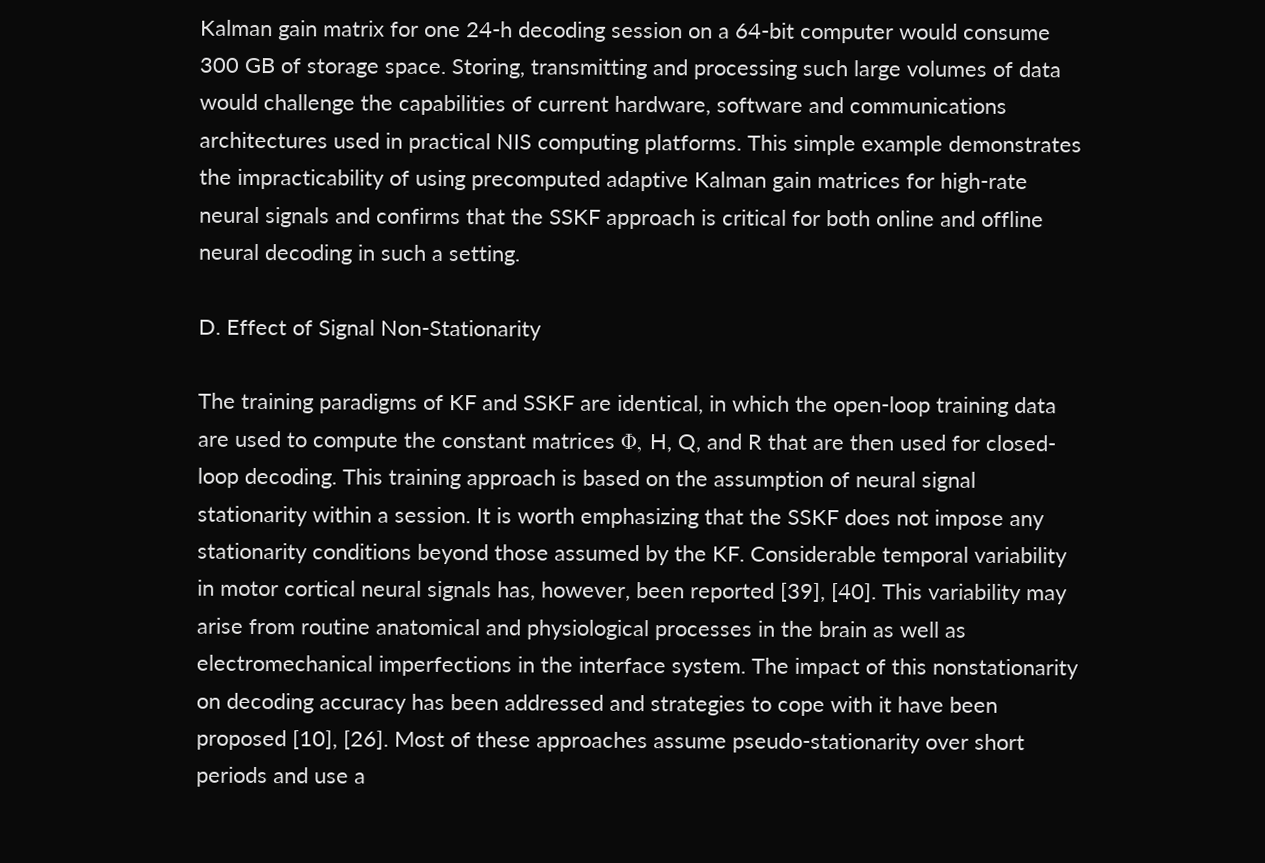Kalman gain matrix for one 24-h decoding session on a 64-bit computer would consume 300 GB of storage space. Storing, transmitting and processing such large volumes of data would challenge the capabilities of current hardware, software and communications architectures used in practical NIS computing platforms. This simple example demonstrates the impracticability of using precomputed adaptive Kalman gain matrices for high-rate neural signals and confirms that the SSKF approach is critical for both online and offline neural decoding in such a setting.

D. Effect of Signal Non-Stationarity

The training paradigms of KF and SSKF are identical, in which the open-loop training data are used to compute the constant matrices Φ, H, Q, and R that are then used for closed-loop decoding. This training approach is based on the assumption of neural signal stationarity within a session. It is worth emphasizing that the SSKF does not impose any stationarity conditions beyond those assumed by the KF. Considerable temporal variability in motor cortical neural signals has, however, been reported [39], [40]. This variability may arise from routine anatomical and physiological processes in the brain as well as electromechanical imperfections in the interface system. The impact of this nonstationarity on decoding accuracy has been addressed and strategies to cope with it have been proposed [10], [26]. Most of these approaches assume pseudo-stationarity over short periods and use a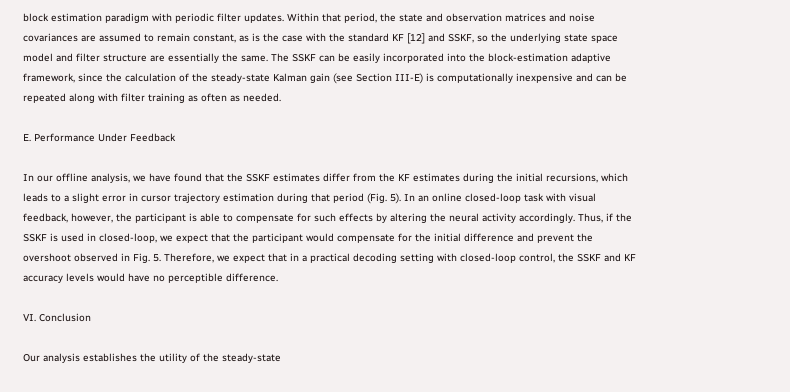block estimation paradigm with periodic filter updates. Within that period, the state and observation matrices and noise covariances are assumed to remain constant, as is the case with the standard KF [12] and SSKF, so the underlying state space model and filter structure are essentially the same. The SSKF can be easily incorporated into the block-estimation adaptive framework, since the calculation of the steady-state Kalman gain (see Section III-E) is computationally inexpensive and can be repeated along with filter training as often as needed.

E. Performance Under Feedback

In our offline analysis, we have found that the SSKF estimates differ from the KF estimates during the initial recursions, which leads to a slight error in cursor trajectory estimation during that period (Fig. 5). In an online closed-loop task with visual feedback, however, the participant is able to compensate for such effects by altering the neural activity accordingly. Thus, if the SSKF is used in closed-loop, we expect that the participant would compensate for the initial difference and prevent the overshoot observed in Fig. 5. Therefore, we expect that in a practical decoding setting with closed-loop control, the SSKF and KF accuracy levels would have no perceptible difference.

VI. Conclusion

Our analysis establishes the utility of the steady-state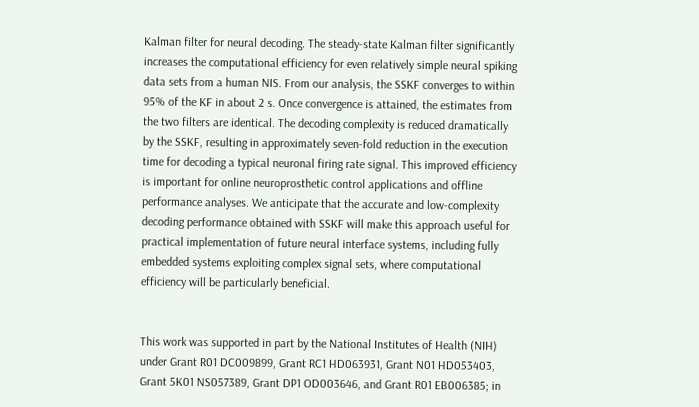Kalman filter for neural decoding. The steady-state Kalman filter significantly increases the computational efficiency for even relatively simple neural spiking data sets from a human NIS. From our analysis, the SSKF converges to within 95% of the KF in about 2 s. Once convergence is attained, the estimates from the two filters are identical. The decoding complexity is reduced dramatically by the SSKF, resulting in approximately seven-fold reduction in the execution time for decoding a typical neuronal firing rate signal. This improved efficiency is important for online neuroprosthetic control applications and offline performance analyses. We anticipate that the accurate and low-complexity decoding performance obtained with SSKF will make this approach useful for practical implementation of future neural interface systems, including fully embedded systems exploiting complex signal sets, where computational efficiency will be particularly beneficial.


This work was supported in part by the National Institutes of Health (NIH) under Grant R01 DC009899, Grant RC1 HD063931, Grant N01 HD053403, Grant 5K01 NS057389, Grant DP1 OD003646, and Grant R01 EB006385; in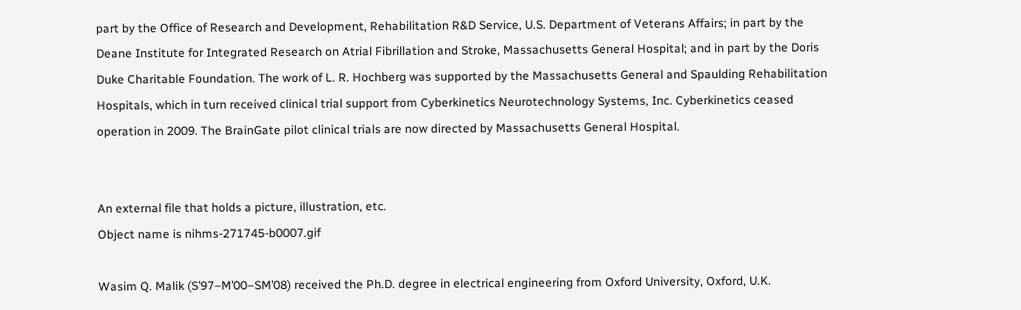part by the Office of Research and Development, Rehabilitation R&D Service, U.S. Department of Veterans Affairs; in part by the Deane Institute for Integrated Research on Atrial Fibrillation and Stroke, Massachusetts General Hospital; and in part by the Doris Duke Charitable Foundation. The work of L. R. Hochberg was supported by the Massachusetts General and Spaulding Rehabilitation Hospitals, which in turn received clinical trial support from Cyberkinetics Neurotechnology Systems, Inc. Cyberkinetics ceased operation in 2009. The BrainGate pilot clinical trials are now directed by Massachusetts General Hospital.


An external file that holds a picture, illustration, etc.
Object name is nihms-271745-b0007.gif

Wasim Q. Malik (S’97–M’00–SM’08) received the Ph.D. degree in electrical engineering from Oxford University, Oxford, U.K.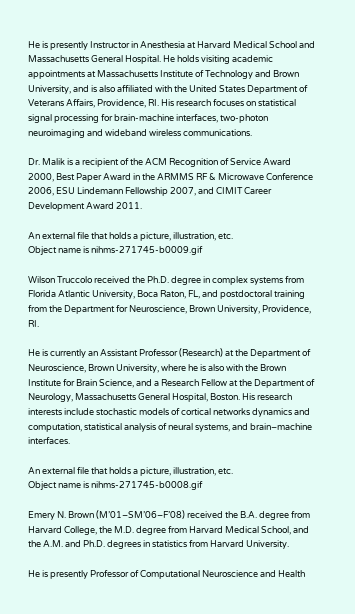He is presently Instructor in Anesthesia at Harvard Medical School and Massachusetts General Hospital. He holds visiting academic appointments at Massachusetts Institute of Technology and Brown University, and is also affiliated with the United States Department of Veterans Affairs, Providence, RI. His research focuses on statistical signal processing for brain-machine interfaces, two-photon neuroimaging and wideband wireless communications.

Dr. Malik is a recipient of the ACM Recognition of Service Award 2000, Best Paper Award in the ARMMS RF & Microwave Conference 2006, ESU Lindemann Fellowship 2007, and CIMIT Career Development Award 2011.

An external file that holds a picture, illustration, etc.
Object name is nihms-271745-b0009.gif

Wilson Truccolo received the Ph.D. degree in complex systems from Florida Atlantic University, Boca Raton, FL, and postdoctoral training from the Department for Neuroscience, Brown University, Providence, RI.

He is currently an Assistant Professor (Research) at the Department of Neuroscience, Brown University, where he is also with the Brown Institute for Brain Science, and a Research Fellow at the Department of Neurology, Massachusetts General Hospital, Boston. His research interests include stochastic models of cortical networks dynamics and computation, statistical analysis of neural systems, and brain–machine interfaces.

An external file that holds a picture, illustration, etc.
Object name is nihms-271745-b0008.gif

Emery N. Brown (M’01–SM’06–F’08) received the B.A. degree from Harvard College, the M.D. degree from Harvard Medical School, and the A.M. and Ph.D. degrees in statistics from Harvard University.

He is presently Professor of Computational Neuroscience and Health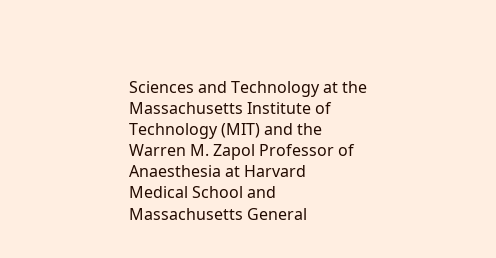Sciences and Technology at the Massachusetts Institute of Technology (MIT) and the Warren M. Zapol Professor of Anaesthesia at Harvard Medical School and Massachusetts General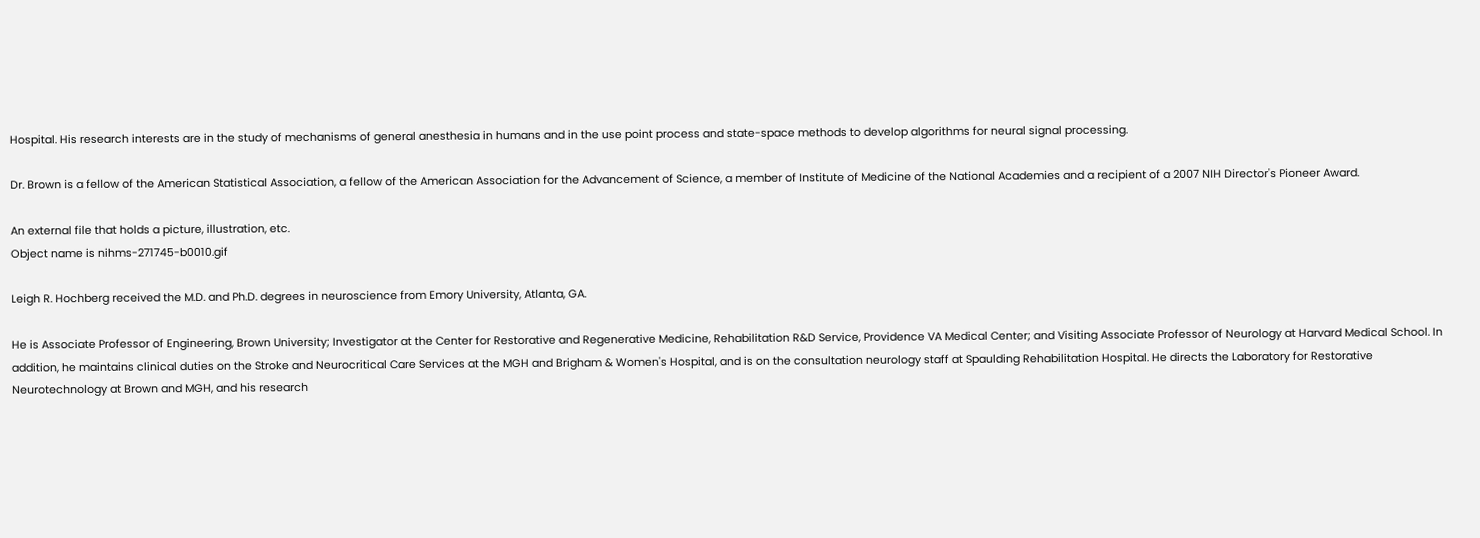Hospital. His research interests are in the study of mechanisms of general anesthesia in humans and in the use point process and state-space methods to develop algorithms for neural signal processing.

Dr. Brown is a fellow of the American Statistical Association, a fellow of the American Association for the Advancement of Science, a member of Institute of Medicine of the National Academies and a recipient of a 2007 NIH Director's Pioneer Award.

An external file that holds a picture, illustration, etc.
Object name is nihms-271745-b0010.gif

Leigh R. Hochberg received the M.D. and Ph.D. degrees in neuroscience from Emory University, Atlanta, GA.

He is Associate Professor of Engineering, Brown University; Investigator at the Center for Restorative and Regenerative Medicine, Rehabilitation R&D Service, Providence VA Medical Center; and Visiting Associate Professor of Neurology at Harvard Medical School. In addition, he maintains clinical duties on the Stroke and Neurocritical Care Services at the MGH and Brigham & Women's Hospital, and is on the consultation neurology staff at Spaulding Rehabilitation Hospital. He directs the Laboratory for Restorative Neurotechnology at Brown and MGH, and his research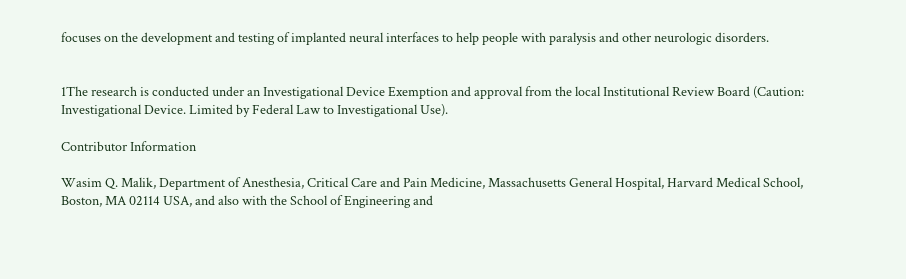focuses on the development and testing of implanted neural interfaces to help people with paralysis and other neurologic disorders.


1The research is conducted under an Investigational Device Exemption and approval from the local Institutional Review Board (Caution: Investigational Device. Limited by Federal Law to Investigational Use).

Contributor Information

Wasim Q. Malik, Department of Anesthesia, Critical Care and Pain Medicine, Massachusetts General Hospital, Harvard Medical School, Boston, MA 02114 USA, and also with the School of Engineering and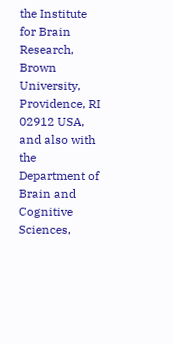the Institute for Brain Research, Brown University, Providence, RI 02912 USA, and also with the Department of Brain and Cognitive Sciences,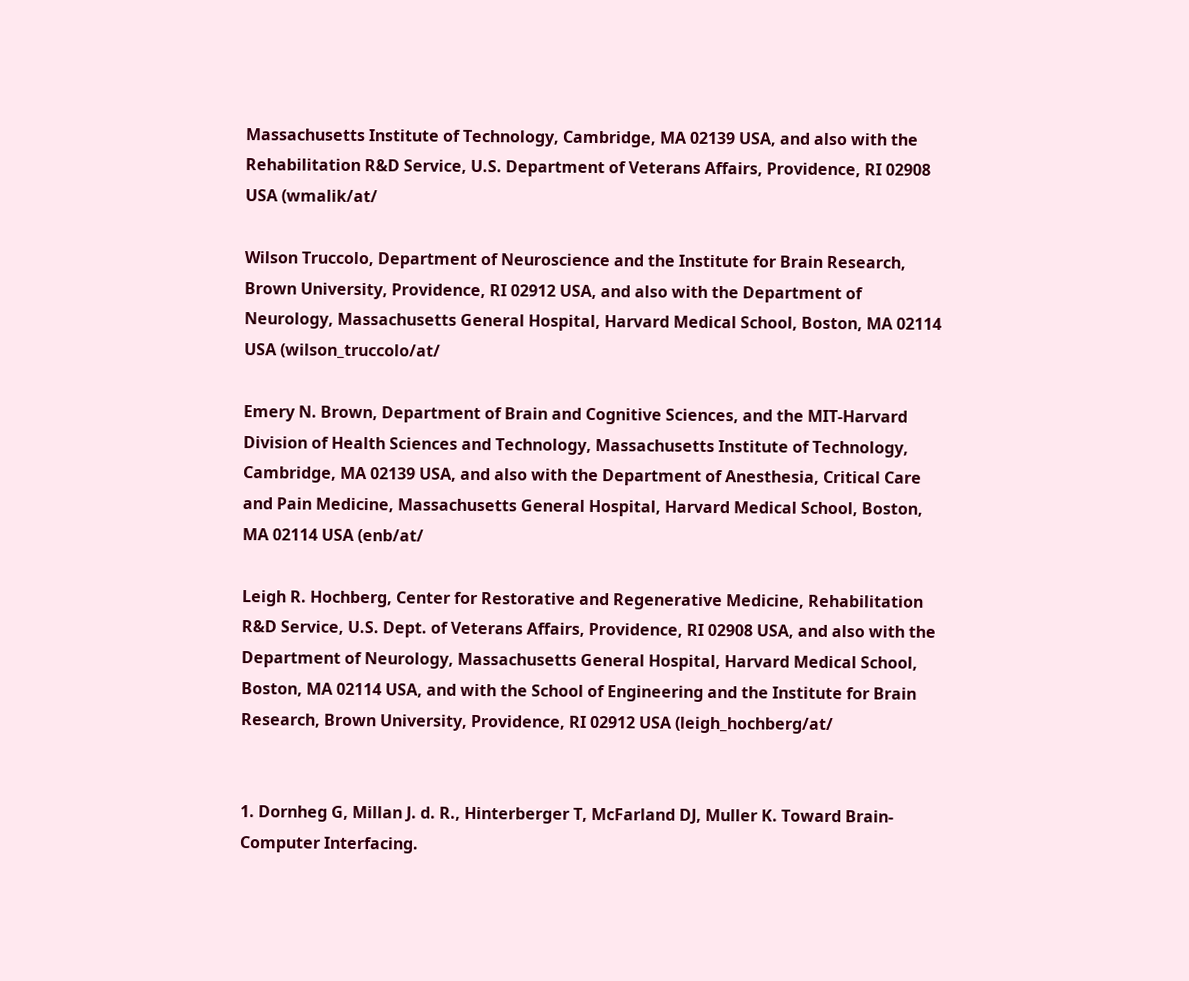Massachusetts Institute of Technology, Cambridge, MA 02139 USA, and also with the Rehabilitation R&D Service, U.S. Department of Veterans Affairs, Providence, RI 02908 USA (wmalik/at/

Wilson Truccolo, Department of Neuroscience and the Institute for Brain Research, Brown University, Providence, RI 02912 USA, and also with the Department of Neurology, Massachusetts General Hospital, Harvard Medical School, Boston, MA 02114 USA (wilson_truccolo/at/

Emery N. Brown, Department of Brain and Cognitive Sciences, and the MIT-Harvard Division of Health Sciences and Technology, Massachusetts Institute of Technology, Cambridge, MA 02139 USA, and also with the Department of Anesthesia, Critical Care and Pain Medicine, Massachusetts General Hospital, Harvard Medical School, Boston, MA 02114 USA (enb/at/

Leigh R. Hochberg, Center for Restorative and Regenerative Medicine, Rehabilitation R&D Service, U.S. Dept. of Veterans Affairs, Providence, RI 02908 USA, and also with the Department of Neurology, Massachusetts General Hospital, Harvard Medical School, Boston, MA 02114 USA, and with the School of Engineering and the Institute for Brain Research, Brown University, Providence, RI 02912 USA (leigh_hochberg/at/


1. Dornheg G, Millan J. d. R., Hinterberger T, McFarland DJ, Muller K. Toward Brain-Computer Interfacing.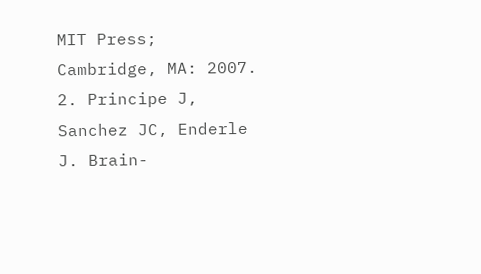MIT Press; Cambridge, MA: 2007.
2. Principe J, Sanchez JC, Enderle J. Brain-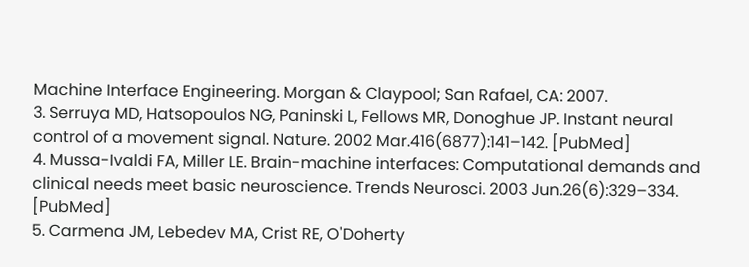Machine Interface Engineering. Morgan & Claypool; San Rafael, CA: 2007.
3. Serruya MD, Hatsopoulos NG, Paninski L, Fellows MR, Donoghue JP. Instant neural control of a movement signal. Nature. 2002 Mar.416(6877):141–142. [PubMed]
4. Mussa-Ivaldi FA, Miller LE. Brain-machine interfaces: Computational demands and clinical needs meet basic neuroscience. Trends Neurosci. 2003 Jun.26(6):329–334. [PubMed]
5. Carmena JM, Lebedev MA, Crist RE, O'Doherty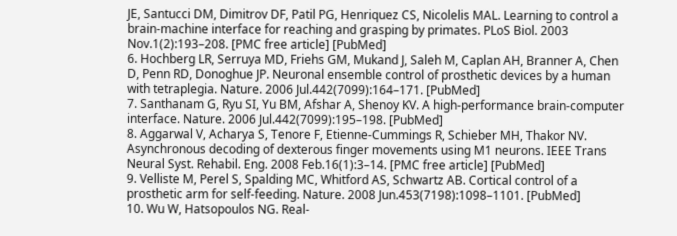JE, Santucci DM, Dimitrov DF, Patil PG, Henriquez CS, Nicolelis MAL. Learning to control a brain-machine interface for reaching and grasping by primates. PLoS Biol. 2003 Nov.1(2):193–208. [PMC free article] [PubMed]
6. Hochberg LR, Serruya MD, Friehs GM, Mukand J, Saleh M, Caplan AH, Branner A, Chen D, Penn RD, Donoghue JP. Neuronal ensemble control of prosthetic devices by a human with tetraplegia. Nature. 2006 Jul.442(7099):164–171. [PubMed]
7. Santhanam G, Ryu SI, Yu BM, Afshar A, Shenoy KV. A high-performance brain-computer interface. Nature. 2006 Jul.442(7099):195–198. [PubMed]
8. Aggarwal V, Acharya S, Tenore F, Etienne-Cummings R, Schieber MH, Thakor NV. Asynchronous decoding of dexterous finger movements using M1 neurons. IEEE Trans Neural Syst. Rehabil. Eng. 2008 Feb.16(1):3–14. [PMC free article] [PubMed]
9. Velliste M, Perel S, Spalding MC, Whitford AS, Schwartz AB. Cortical control of a prosthetic arm for self-feeding. Nature. 2008 Jun.453(7198):1098–1101. [PubMed]
10. Wu W, Hatsopoulos NG. Real-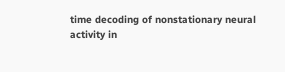time decoding of nonstationary neural activity in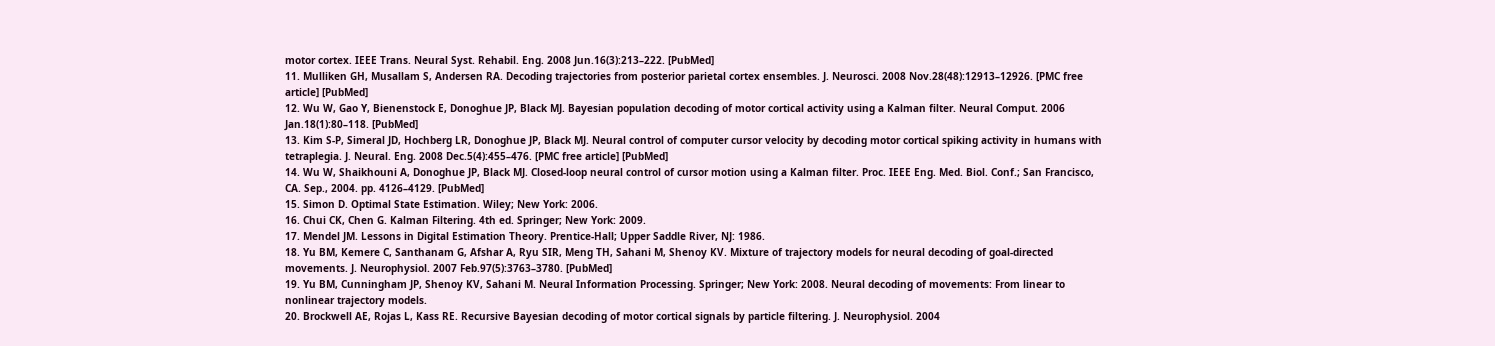motor cortex. IEEE Trans. Neural Syst. Rehabil. Eng. 2008 Jun.16(3):213–222. [PubMed]
11. Mulliken GH, Musallam S, Andersen RA. Decoding trajectories from posterior parietal cortex ensembles. J. Neurosci. 2008 Nov.28(48):12913–12926. [PMC free article] [PubMed]
12. Wu W, Gao Y, Bienenstock E, Donoghue JP, Black MJ. Bayesian population decoding of motor cortical activity using a Kalman filter. Neural Comput. 2006 Jan.18(1):80–118. [PubMed]
13. Kim S-P, Simeral JD, Hochberg LR, Donoghue JP, Black MJ. Neural control of computer cursor velocity by decoding motor cortical spiking activity in humans with tetraplegia. J. Neural. Eng. 2008 Dec.5(4):455–476. [PMC free article] [PubMed]
14. Wu W, Shaikhouni A, Donoghue JP, Black MJ. Closed-loop neural control of cursor motion using a Kalman filter. Proc. IEEE Eng. Med. Biol. Conf.; San Francisco, CA. Sep., 2004. pp. 4126–4129. [PubMed]
15. Simon D. Optimal State Estimation. Wiley; New York: 2006.
16. Chui CK, Chen G. Kalman Filtering. 4th ed. Springer; New York: 2009.
17. Mendel JM. Lessons in Digital Estimation Theory. Prentice-Hall; Upper Saddle River, NJ: 1986.
18. Yu BM, Kemere C, Santhanam G, Afshar A, Ryu SIR, Meng TH, Sahani M, Shenoy KV. Mixture of trajectory models for neural decoding of goal-directed movements. J. Neurophysiol. 2007 Feb.97(5):3763–3780. [PubMed]
19. Yu BM, Cunningham JP, Shenoy KV, Sahani M. Neural Information Processing. Springer; New York: 2008. Neural decoding of movements: From linear to nonlinear trajectory models.
20. Brockwell AE, Rojas L, Kass RE. Recursive Bayesian decoding of motor cortical signals by particle filtering. J. Neurophysiol. 2004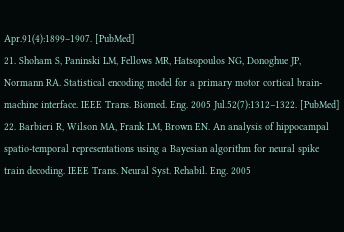Apr.91(4):1899–1907. [PubMed]
21. Shoham S, Paninski LM, Fellows MR, Hatsopoulos NG, Donoghue JP, Normann RA. Statistical encoding model for a primary motor cortical brain-machine interface. IEEE Trans. Biomed. Eng. 2005 Jul.52(7):1312–1322. [PubMed]
22. Barbieri R, Wilson MA, Frank LM, Brown EN. An analysis of hippocampal spatio-temporal representations using a Bayesian algorithm for neural spike train decoding. IEEE Trans. Neural Syst. Rehabil. Eng. 2005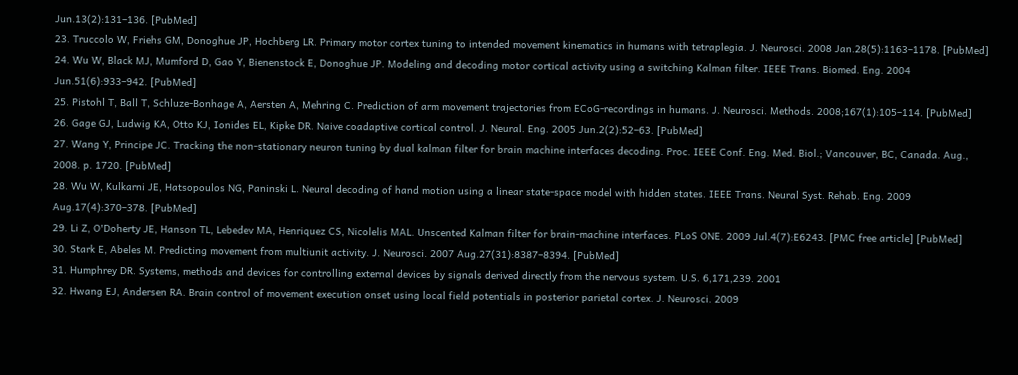Jun.13(2):131–136. [PubMed]
23. Truccolo W, Friehs GM, Donoghue JP, Hochberg LR. Primary motor cortex tuning to intended movement kinematics in humans with tetraplegia. J. Neurosci. 2008 Jan.28(5):1163–1178. [PubMed]
24. Wu W, Black MJ, Mumford D, Gao Y, Bienenstock E, Donoghue JP. Modeling and decoding motor cortical activity using a switching Kalman filter. IEEE Trans. Biomed. Eng. 2004 Jun.51(6):933–942. [PubMed]
25. Pistohl T, Ball T, Schluze-Bonhage A, Aersten A, Mehring C. Prediction of arm movement trajectories from ECoG-recordings in humans. J. Neurosci. Methods. 2008;167(1):105–114. [PubMed]
26. Gage GJ, Ludwig KA, Otto KJ, Ionides EL, Kipke DR. Naive coadaptive cortical control. J. Neural. Eng. 2005 Jun.2(2):52–63. [PubMed]
27. Wang Y, Principe JC. Tracking the non-stationary neuron tuning by dual kalman filter for brain machine interfaces decoding. Proc. IEEE Conf. Eng. Med. Biol.; Vancouver, BC, Canada. Aug., 2008. p. 1720. [PubMed]
28. Wu W, Kulkarni JE, Hatsopoulos NG, Paninski L. Neural decoding of hand motion using a linear state-space model with hidden states. IEEE Trans. Neural Syst. Rehab. Eng. 2009 Aug.17(4):370–378. [PubMed]
29. Li Z, O'Doherty JE, Hanson TL, Lebedev MA, Henriquez CS, Nicolelis MAL. Unscented Kalman filter for brain-machine interfaces. PLoS ONE. 2009 Jul.4(7):E6243. [PMC free article] [PubMed]
30. Stark E, Abeles M. Predicting movement from multiunit activity. J. Neurosci. 2007 Aug.27(31):8387–8394. [PubMed]
31. Humphrey DR. Systems, methods and devices for controlling external devices by signals derived directly from the nervous system. U.S. 6,171,239. 2001
32. Hwang EJ, Andersen RA. Brain control of movement execution onset using local field potentials in posterior parietal cortex. J. Neurosci. 2009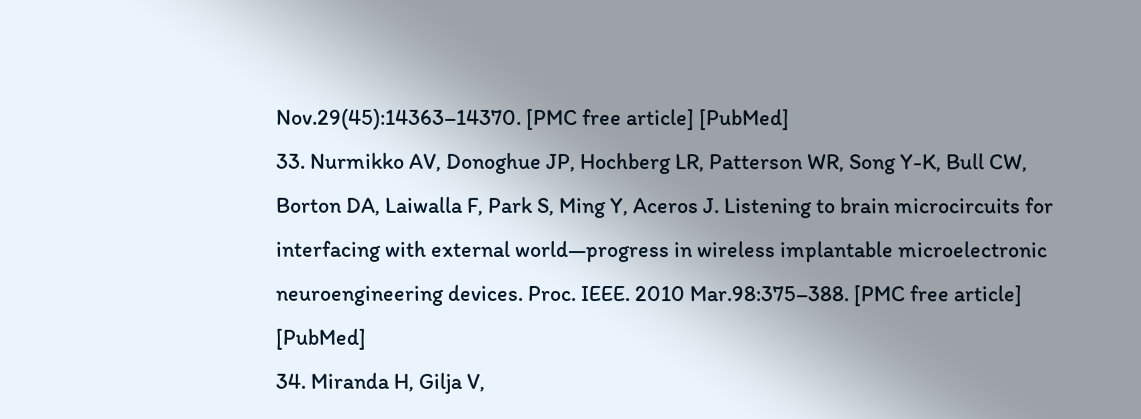Nov.29(45):14363–14370. [PMC free article] [PubMed]
33. Nurmikko AV, Donoghue JP, Hochberg LR, Patterson WR, Song Y-K, Bull CW, Borton DA, Laiwalla F, Park S, Ming Y, Aceros J. Listening to brain microcircuits for interfacing with external world—progress in wireless implantable microelectronic neuroengineering devices. Proc. IEEE. 2010 Mar.98:375–388. [PMC free article] [PubMed]
34. Miranda H, Gilja V,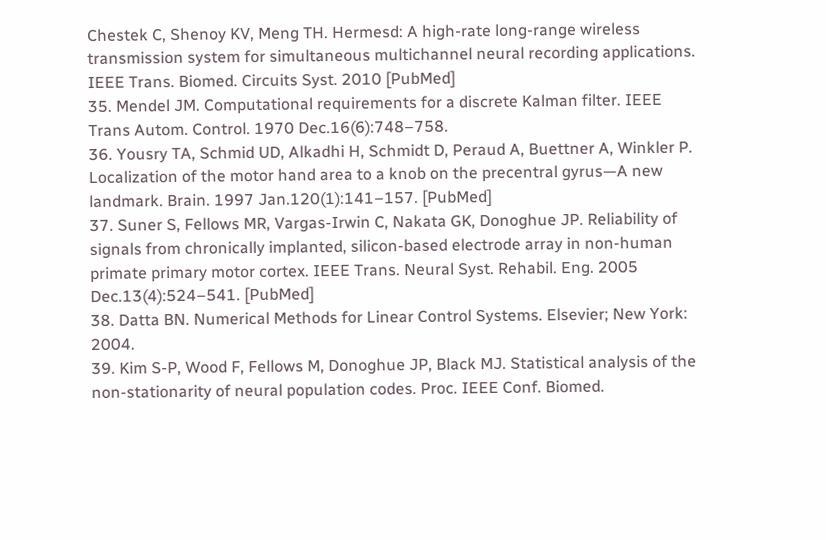Chestek C, Shenoy KV, Meng TH. Hermesd: A high-rate long-range wireless transmission system for simultaneous multichannel neural recording applications. IEEE Trans. Biomed. Circuits Syst. 2010 [PubMed]
35. Mendel JM. Computational requirements for a discrete Kalman filter. IEEE Trans Autom. Control. 1970 Dec.16(6):748–758.
36. Yousry TA, Schmid UD, Alkadhi H, Schmidt D, Peraud A, Buettner A, Winkler P. Localization of the motor hand area to a knob on the precentral gyrus—A new landmark. Brain. 1997 Jan.120(1):141–157. [PubMed]
37. Suner S, Fellows MR, Vargas-Irwin C, Nakata GK, Donoghue JP. Reliability of signals from chronically implanted, silicon-based electrode array in non-human primate primary motor cortex. IEEE Trans. Neural Syst. Rehabil. Eng. 2005 Dec.13(4):524–541. [PubMed]
38. Datta BN. Numerical Methods for Linear Control Systems. Elsevier; New York: 2004.
39. Kim S-P, Wood F, Fellows M, Donoghue JP, Black MJ. Statistical analysis of the non-stationarity of neural population codes. Proc. IEEE Conf. Biomed.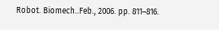Robot. Biomech..Feb., 2006. pp. 811–816.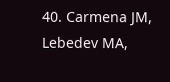40. Carmena JM, Lebedev MA,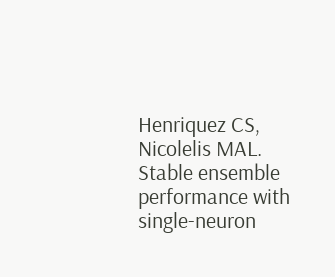Henriquez CS, Nicolelis MAL. Stable ensemble performance with single-neuron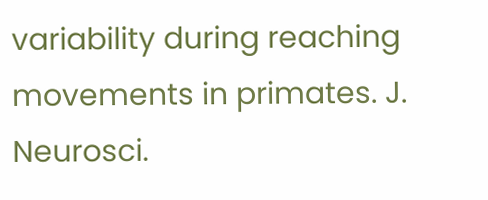variability during reaching movements in primates. J. Neurosci.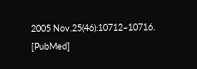2005 Nov.25(46):10712–10716. [PubMed]